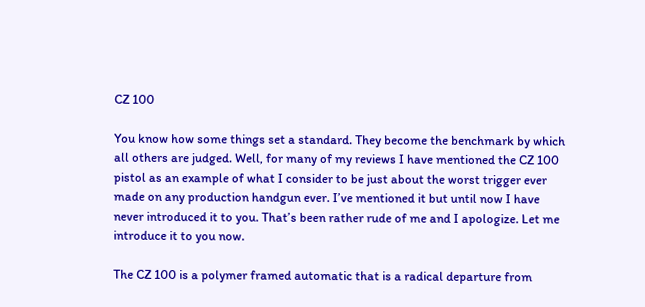CZ 100

You know how some things set a standard. They become the benchmark by which all others are judged. Well, for many of my reviews I have mentioned the CZ 100 pistol as an example of what I consider to be just about the worst trigger ever made on any production handgun ever. I’ve mentioned it but until now I have never introduced it to you. That’s been rather rude of me and I apologize. Let me introduce it to you now.

The CZ 100 is a polymer framed automatic that is a radical departure from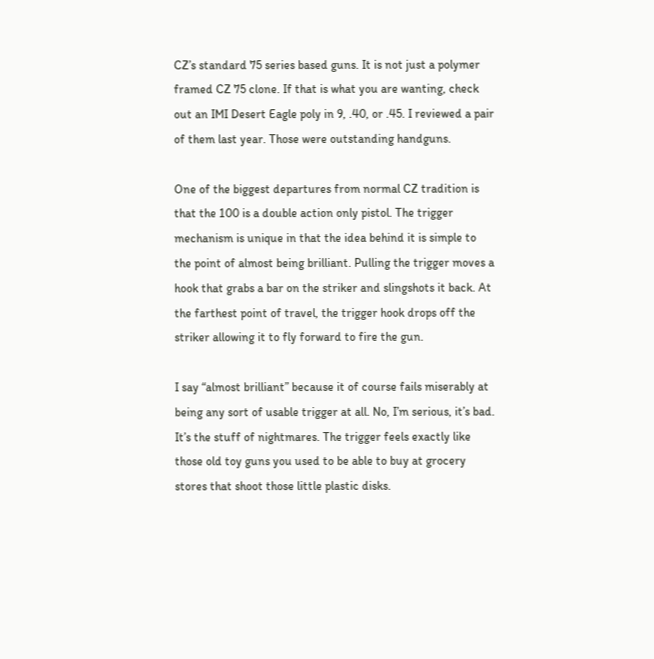CZ’s standard 75 series based guns. It is not just a polymer framed CZ 75 clone. If that is what you are wanting, check out an IMI Desert Eagle poly in 9, .40, or .45. I reviewed a pair of them last year. Those were outstanding handguns.

One of the biggest departures from normal CZ tradition is that the 100 is a double action only pistol. The trigger mechanism is unique in that the idea behind it is simple to the point of almost being brilliant. Pulling the trigger moves a hook that grabs a bar on the striker and slingshots it back. At the farthest point of travel, the trigger hook drops off the striker allowing it to fly forward to fire the gun.

I say “almost brilliant” because it of course fails miserably at being any sort of usable trigger at all. No, I’m serious, it’s bad. It’s the stuff of nightmares. The trigger feels exactly like those old toy guns you used to be able to buy at grocery stores that shoot those little plastic disks.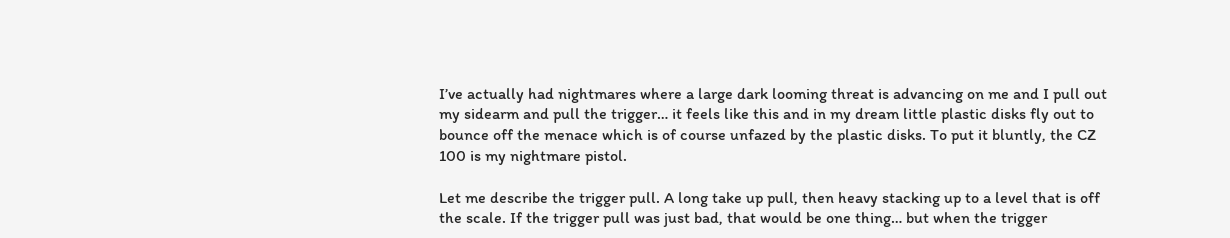I’ve actually had nightmares where a large dark looming threat is advancing on me and I pull out my sidearm and pull the trigger… it feels like this and in my dream little plastic disks fly out to bounce off the menace which is of course unfazed by the plastic disks. To put it bluntly, the CZ 100 is my nightmare pistol.

Let me describe the trigger pull. A long take up pull, then heavy stacking up to a level that is off the scale. If the trigger pull was just bad, that would be one thing… but when the trigger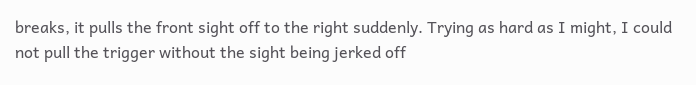breaks, it pulls the front sight off to the right suddenly. Trying as hard as I might, I could not pull the trigger without the sight being jerked off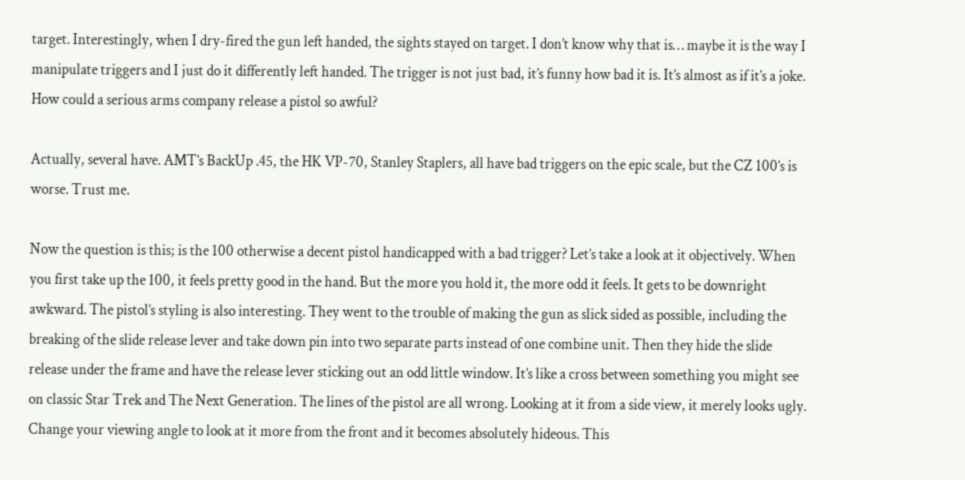target. Interestingly, when I dry-fired the gun left handed, the sights stayed on target. I don’t know why that is… maybe it is the way I manipulate triggers and I just do it differently left handed. The trigger is not just bad, it’s funny how bad it is. It’s almost as if it’s a joke. How could a serious arms company release a pistol so awful?

Actually, several have. AMT’s BackUp .45, the HK VP-70, Stanley Staplers, all have bad triggers on the epic scale, but the CZ 100’s is worse. Trust me.

Now the question is this; is the 100 otherwise a decent pistol handicapped with a bad trigger? Let’s take a look at it objectively. When you first take up the 100, it feels pretty good in the hand. But the more you hold it, the more odd it feels. It gets to be downright awkward. The pistol’s styling is also interesting. They went to the trouble of making the gun as slick sided as possible, including the breaking of the slide release lever and take down pin into two separate parts instead of one combine unit. Then they hide the slide release under the frame and have the release lever sticking out an odd little window. It’s like a cross between something you might see on classic Star Trek and The Next Generation. The lines of the pistol are all wrong. Looking at it from a side view, it merely looks ugly. Change your viewing angle to look at it more from the front and it becomes absolutely hideous. This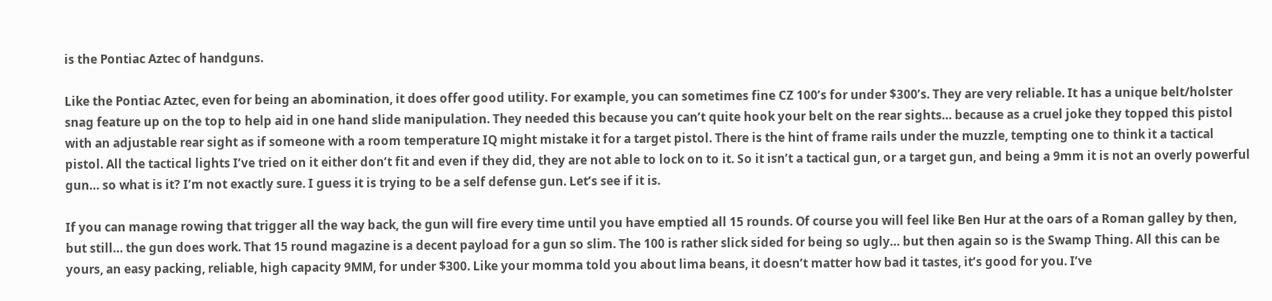is the Pontiac Aztec of handguns.

Like the Pontiac Aztec, even for being an abomination, it does offer good utility. For example, you can sometimes fine CZ 100’s for under $300’s. They are very reliable. It has a unique belt/holster snag feature up on the top to help aid in one hand slide manipulation. They needed this because you can’t quite hook your belt on the rear sights… because as a cruel joke they topped this pistol with an adjustable rear sight as if someone with a room temperature IQ might mistake it for a target pistol. There is the hint of frame rails under the muzzle, tempting one to think it a tactical pistol. All the tactical lights I’ve tried on it either don’t fit and even if they did, they are not able to lock on to it. So it isn’t a tactical gun, or a target gun, and being a 9mm it is not an overly powerful gun… so what is it? I’m not exactly sure. I guess it is trying to be a self defense gun. Let’s see if it is.

If you can manage rowing that trigger all the way back, the gun will fire every time until you have emptied all 15 rounds. Of course you will feel like Ben Hur at the oars of a Roman galley by then, but still… the gun does work. That 15 round magazine is a decent payload for a gun so slim. The 100 is rather slick sided for being so ugly… but then again so is the Swamp Thing. All this can be yours, an easy packing, reliable, high capacity 9MM, for under $300. Like your momma told you about lima beans, it doesn’t matter how bad it tastes, it’s good for you. I’ve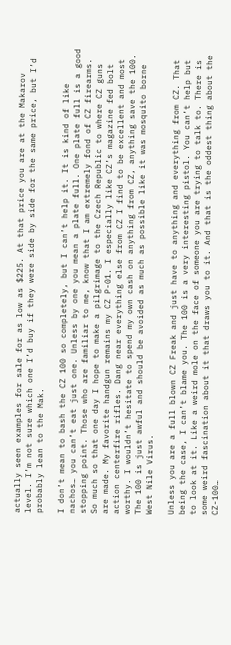actually seen examples for sale for as low as $225. At that price you are at the Makarov level. I’m not sure which one I’d buy if they were side by side for the same price, but I’d probably lean to the Mak.

I don’t mean to bash the CZ 100 so completely, but I can’t help it. It is kind of like nachos… you can’t eat just one. Unless by one you mean a plate full. One plate full is a good stopping point. Those who are familiar to me, know that I am extremely fond of CZ firearms. So much so that one day I hope to make a pilgrimage to the Czech Republic to where CZ guns are made. My favorite handgun remains my CZ P-01. I especially like CZ’s magazine fed bolt action centerfire rifles. Dang near everything else from CZ I find to be excellent and most worthy. I wouldn’t hesitate to spend my own cash on anything from CZ, anything save the 100. The 100 is just awful and should be avoided as much as possible like it was mosquito borne West Nile Virus.

Unless you are a full blown CZ Freak and just have to anything and everything from CZ. That being the case, I can’t blame you. The 100 is a very interesting pistol. You can’t help but to look at it. Like a weird mole on the face of someone you are trying to talk to. There is some weird fascination about it that draws you to it. And that is the oddest thing about the CZ-100…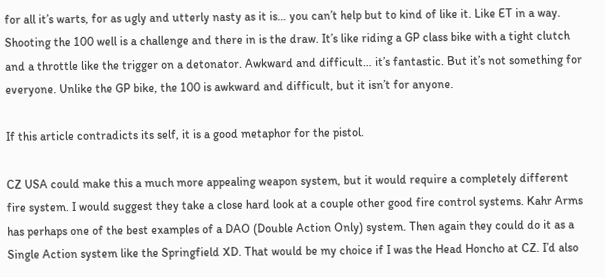for all it’s warts, for as ugly and utterly nasty as it is… you can’t help but to kind of like it. Like ET in a way. Shooting the 100 well is a challenge and there in is the draw. It’s like riding a GP class bike with a tight clutch and a throttle like the trigger on a detonator. Awkward and difficult… it’s fantastic. But it’s not something for everyone. Unlike the GP bike, the 100 is awkward and difficult, but it isn’t for anyone.

If this article contradicts its self, it is a good metaphor for the pistol.

CZ USA could make this a much more appealing weapon system, but it would require a completely different fire system. I would suggest they take a close hard look at a couple other good fire control systems. Kahr Arms has perhaps one of the best examples of a DAO (Double Action Only) system. Then again they could do it as a Single Action system like the Springfield XD. That would be my choice if I was the Head Honcho at CZ. I’d also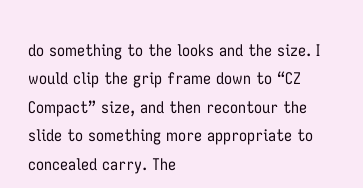do something to the looks and the size. I would clip the grip frame down to “CZ Compact” size, and then recontour the slide to something more appropriate to concealed carry. The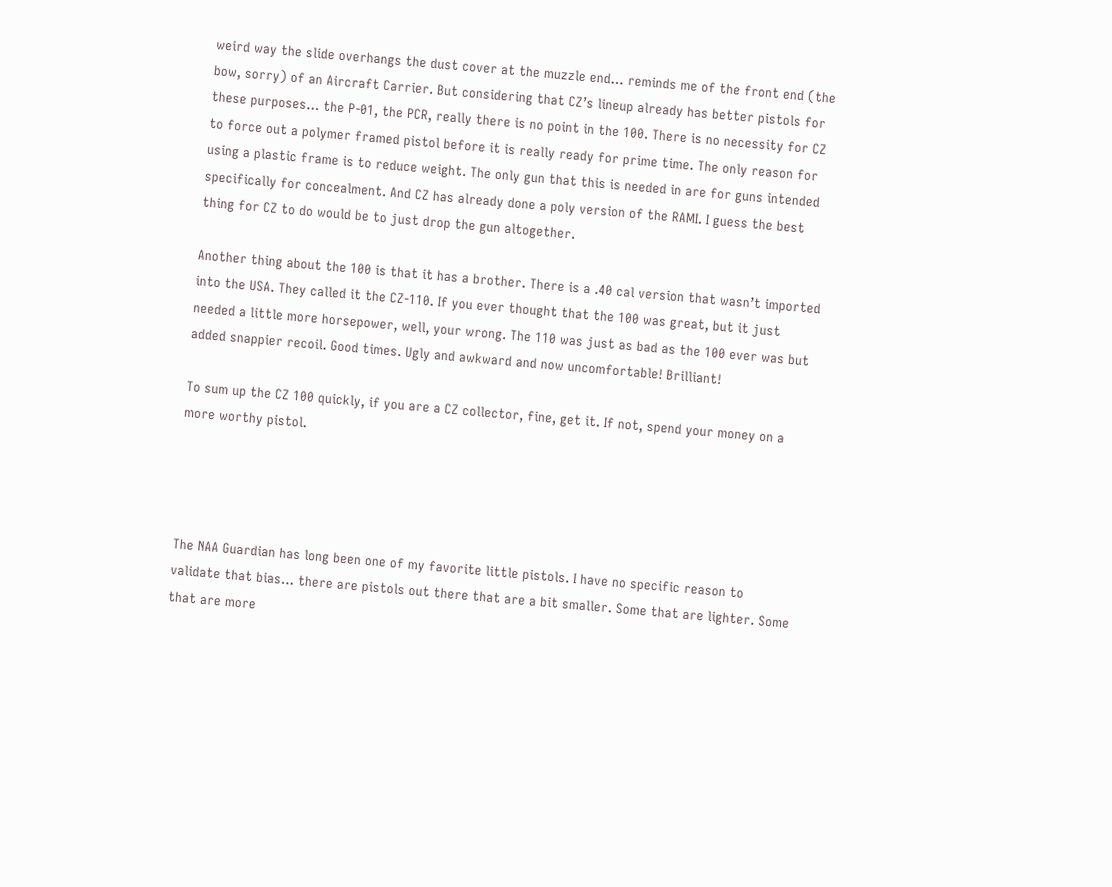weird way the slide overhangs the dust cover at the muzzle end… reminds me of the front end (the bow, sorry) of an Aircraft Carrier. But considering that CZ’s lineup already has better pistols for these purposes… the P-01, the PCR, really there is no point in the 100. There is no necessity for CZ to force out a polymer framed pistol before it is really ready for prime time. The only reason for using a plastic frame is to reduce weight. The only gun that this is needed in are for guns intended specifically for concealment. And CZ has already done a poly version of the RAMI. I guess the best thing for CZ to do would be to just drop the gun altogether.

Another thing about the 100 is that it has a brother. There is a .40 cal version that wasn’t imported into the USA. They called it the CZ-110. If you ever thought that the 100 was great, but it just needed a little more horsepower, well, your wrong. The 110 was just as bad as the 100 ever was but added snappier recoil. Good times. Ugly and awkward and now uncomfortable! Brilliant!

To sum up the CZ 100 quickly, if you are a CZ collector, fine, get it. If not, spend your money on a more worthy pistol.




The NAA Guardian has long been one of my favorite little pistols. I have no specific reason to validate that bias… there are pistols out there that are a bit smaller. Some that are lighter. Some that are more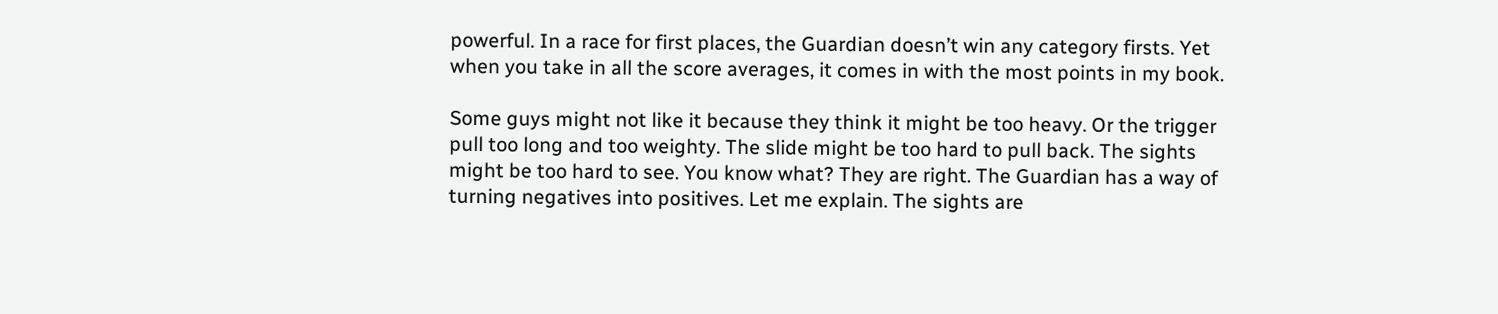powerful. In a race for first places, the Guardian doesn’t win any category firsts. Yet when you take in all the score averages, it comes in with the most points in my book.

Some guys might not like it because they think it might be too heavy. Or the trigger pull too long and too weighty. The slide might be too hard to pull back. The sights might be too hard to see. You know what? They are right. The Guardian has a way of turning negatives into positives. Let me explain. The sights are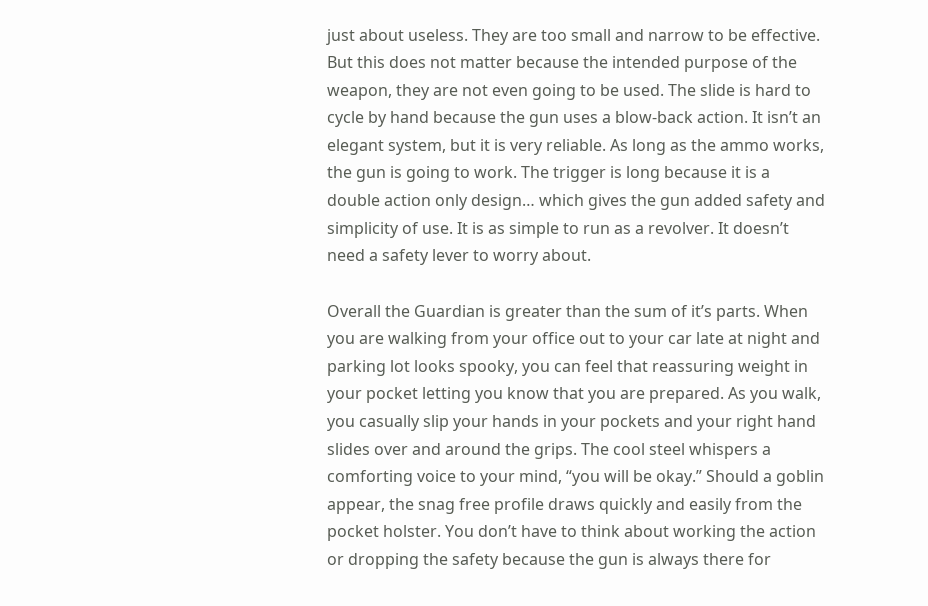just about useless. They are too small and narrow to be effective. But this does not matter because the intended purpose of the weapon, they are not even going to be used. The slide is hard to cycle by hand because the gun uses a blow-back action. It isn’t an elegant system, but it is very reliable. As long as the ammo works, the gun is going to work. The trigger is long because it is a double action only design… which gives the gun added safety and simplicity of use. It is as simple to run as a revolver. It doesn’t need a safety lever to worry about.

Overall the Guardian is greater than the sum of it’s parts. When you are walking from your office out to your car late at night and parking lot looks spooky, you can feel that reassuring weight in your pocket letting you know that you are prepared. As you walk, you casually slip your hands in your pockets and your right hand slides over and around the grips. The cool steel whispers a comforting voice to your mind, “you will be okay.” Should a goblin appear, the snag free profile draws quickly and easily from the pocket holster. You don’t have to think about working the action or dropping the safety because the gun is always there for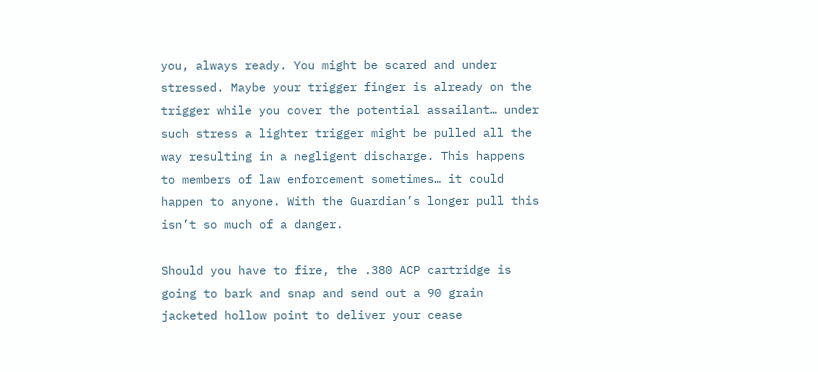you, always ready. You might be scared and under stressed. Maybe your trigger finger is already on the trigger while you cover the potential assailant… under such stress a lighter trigger might be pulled all the way resulting in a negligent discharge. This happens to members of law enforcement sometimes… it could happen to anyone. With the Guardian’s longer pull this isn’t so much of a danger.

Should you have to fire, the .380 ACP cartridge is going to bark and snap and send out a 90 grain jacketed hollow point to deliver your cease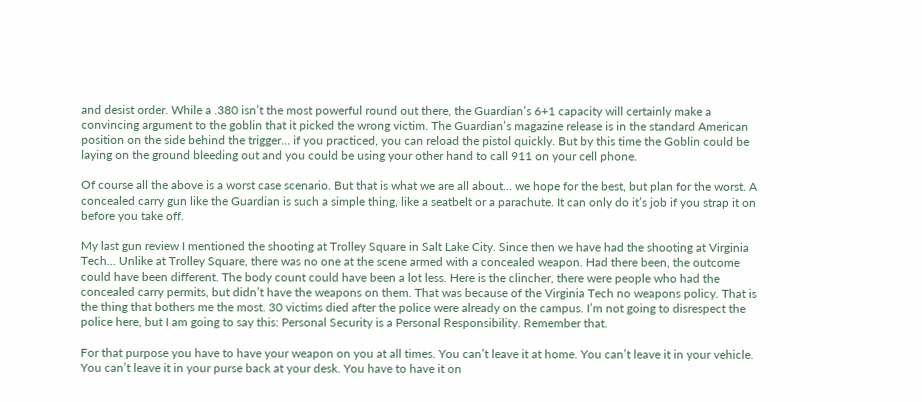and desist order. While a .380 isn’t the most powerful round out there, the Guardian’s 6+1 capacity will certainly make a convincing argument to the goblin that it picked the wrong victim. The Guardian’s magazine release is in the standard American position on the side behind the trigger… if you practiced, you can reload the pistol quickly. But by this time the Goblin could be laying on the ground bleeding out and you could be using your other hand to call 911 on your cell phone.

Of course all the above is a worst case scenario. But that is what we are all about… we hope for the best, but plan for the worst. A concealed carry gun like the Guardian is such a simple thing, like a seatbelt or a parachute. It can only do it’s job if you strap it on before you take off.

My last gun review I mentioned the shooting at Trolley Square in Salt Lake City. Since then we have had the shooting at Virginia Tech… Unlike at Trolley Square, there was no one at the scene armed with a concealed weapon. Had there been, the outcome could have been different. The body count could have been a lot less. Here is the clincher, there were people who had the concealed carry permits, but didn’t have the weapons on them. That was because of the Virginia Tech no weapons policy. That is the thing that bothers me the most. 30 victims died after the police were already on the campus. I’m not going to disrespect the police here, but I am going to say this: Personal Security is a Personal Responsibility. Remember that.

For that purpose you have to have your weapon on you at all times. You can’t leave it at home. You can’t leave it in your vehicle. You can’t leave it in your purse back at your desk. You have to have it on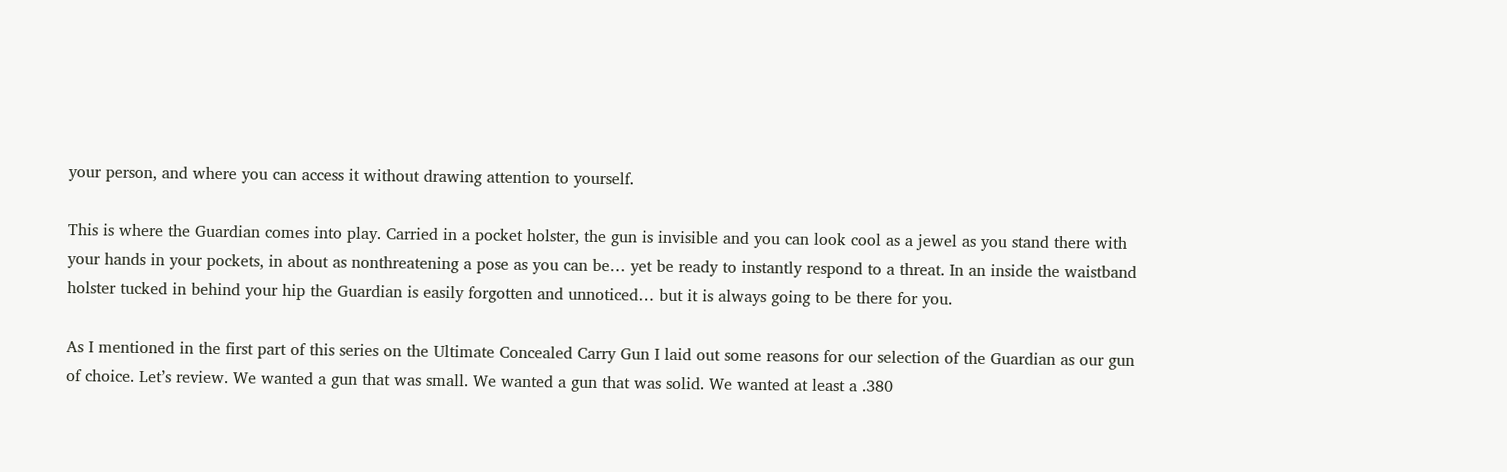your person, and where you can access it without drawing attention to yourself.

This is where the Guardian comes into play. Carried in a pocket holster, the gun is invisible and you can look cool as a jewel as you stand there with your hands in your pockets, in about as nonthreatening a pose as you can be… yet be ready to instantly respond to a threat. In an inside the waistband holster tucked in behind your hip the Guardian is easily forgotten and unnoticed… but it is always going to be there for you.

As I mentioned in the first part of this series on the Ultimate Concealed Carry Gun I laid out some reasons for our selection of the Guardian as our gun of choice. Let’s review. We wanted a gun that was small. We wanted a gun that was solid. We wanted at least a .380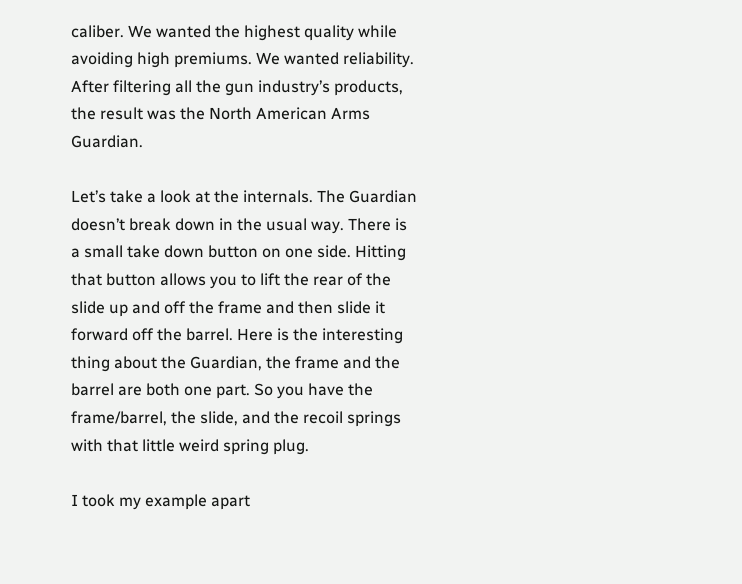caliber. We wanted the highest quality while avoiding high premiums. We wanted reliability. After filtering all the gun industry’s products, the result was the North American Arms Guardian.

Let’s take a look at the internals. The Guardian doesn’t break down in the usual way. There is a small take down button on one side. Hitting that button allows you to lift the rear of the slide up and off the frame and then slide it forward off the barrel. Here is the interesting thing about the Guardian, the frame and the barrel are both one part. So you have the frame/barrel, the slide, and the recoil springs with that little weird spring plug.

I took my example apart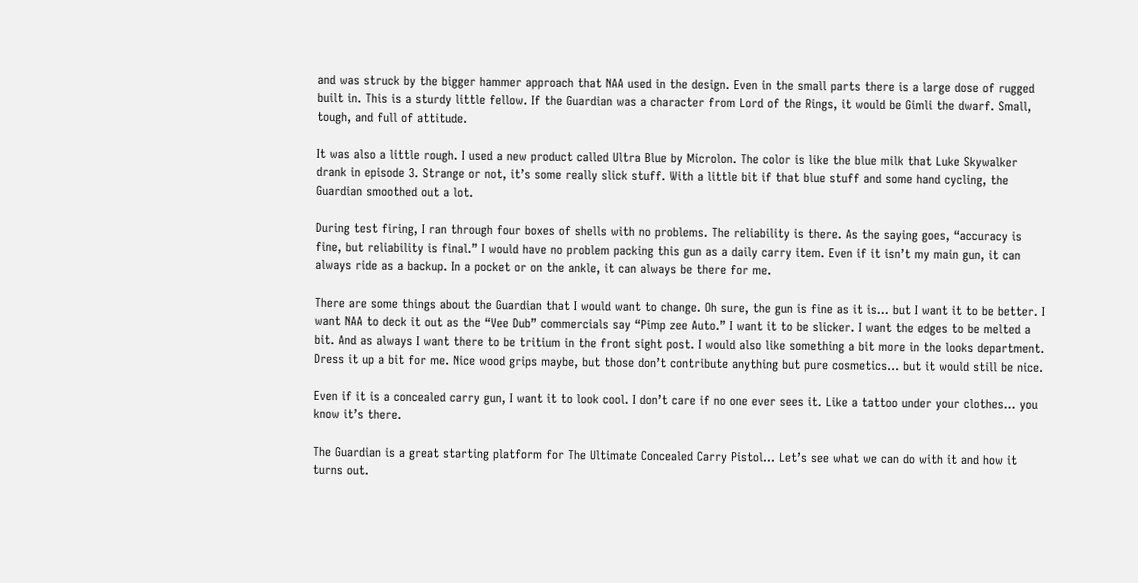and was struck by the bigger hammer approach that NAA used in the design. Even in the small parts there is a large dose of rugged built in. This is a sturdy little fellow. If the Guardian was a character from Lord of the Rings, it would be Gimli the dwarf. Small, tough, and full of attitude.

It was also a little rough. I used a new product called Ultra Blue by Microlon. The color is like the blue milk that Luke Skywalker drank in episode 3. Strange or not, it’s some really slick stuff. With a little bit if that blue stuff and some hand cycling, the Guardian smoothed out a lot.

During test firing, I ran through four boxes of shells with no problems. The reliability is there. As the saying goes, “accuracy is fine, but reliability is final.” I would have no problem packing this gun as a daily carry item. Even if it isn’t my main gun, it can always ride as a backup. In a pocket or on the ankle, it can always be there for me.

There are some things about the Guardian that I would want to change. Oh sure, the gun is fine as it is… but I want it to be better. I want NAA to deck it out as the “Vee Dub” commercials say “Pimp zee Auto.” I want it to be slicker. I want the edges to be melted a bit. And as always I want there to be tritium in the front sight post. I would also like something a bit more in the looks department. Dress it up a bit for me. Nice wood grips maybe, but those don’t contribute anything but pure cosmetics… but it would still be nice.

Even if it is a concealed carry gun, I want it to look cool. I don’t care if no one ever sees it. Like a tattoo under your clothes… you know it’s there.

The Guardian is a great starting platform for The Ultimate Concealed Carry Pistol… Let’s see what we can do with it and how it turns out.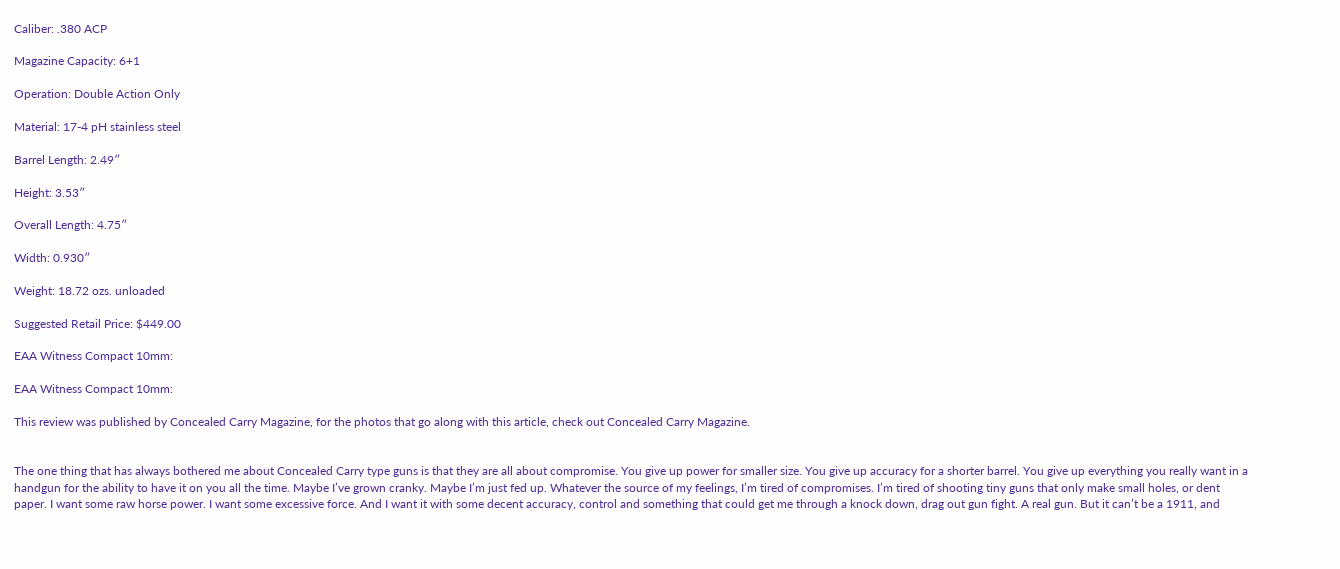Caliber: .380 ACP

Magazine Capacity: 6+1

Operation: Double Action Only

Material: 17-4 pH stainless steel

Barrel Length: 2.49″

Height: 3.53″

Overall Length: 4.75″

Width: 0.930″

Weight: 18.72 ozs. unloaded

Suggested Retail Price: $449.00

EAA Witness Compact 10mm:

EAA Witness Compact 10mm:

This review was published by Concealed Carry Magazine, for the photos that go along with this article, check out Concealed Carry Magazine.


The one thing that has always bothered me about Concealed Carry type guns is that they are all about compromise. You give up power for smaller size. You give up accuracy for a shorter barrel. You give up everything you really want in a handgun for the ability to have it on you all the time. Maybe I’ve grown cranky. Maybe I’m just fed up. Whatever the source of my feelings, I’m tired of compromises. I’m tired of shooting tiny guns that only make small holes, or dent paper. I want some raw horse power. I want some excessive force. And I want it with some decent accuracy, control and something that could get me through a knock down, drag out gun fight. A real gun. But it can’t be a 1911, and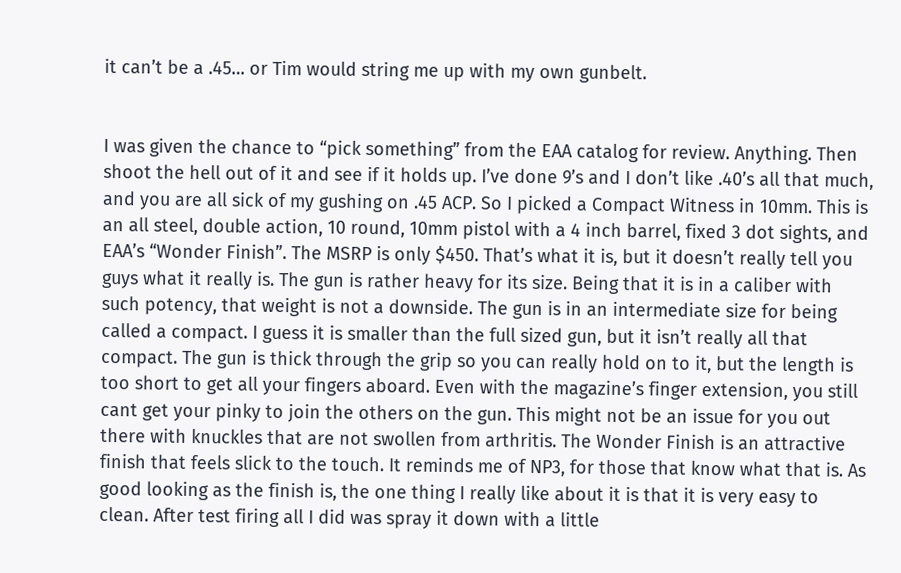it can’t be a .45… or Tim would string me up with my own gunbelt.


I was given the chance to “pick something” from the EAA catalog for review. Anything. Then shoot the hell out of it and see if it holds up. I’ve done 9’s and I don’t like .40’s all that much, and you are all sick of my gushing on .45 ACP. So I picked a Compact Witness in 10mm. This is an all steel, double action, 10 round, 10mm pistol with a 4 inch barrel, fixed 3 dot sights, and EAA’s “Wonder Finish”. The MSRP is only $450. That’s what it is, but it doesn’t really tell you guys what it really is. The gun is rather heavy for its size. Being that it is in a caliber with such potency, that weight is not a downside. The gun is in an intermediate size for being called a compact. I guess it is smaller than the full sized gun, but it isn’t really all that compact. The gun is thick through the grip so you can really hold on to it, but the length is too short to get all your fingers aboard. Even with the magazine’s finger extension, you still cant get your pinky to join the others on the gun. This might not be an issue for you out there with knuckles that are not swollen from arthritis. The Wonder Finish is an attractive finish that feels slick to the touch. It reminds me of NP3, for those that know what that is. As good looking as the finish is, the one thing I really like about it is that it is very easy to clean. After test firing all I did was spray it down with a little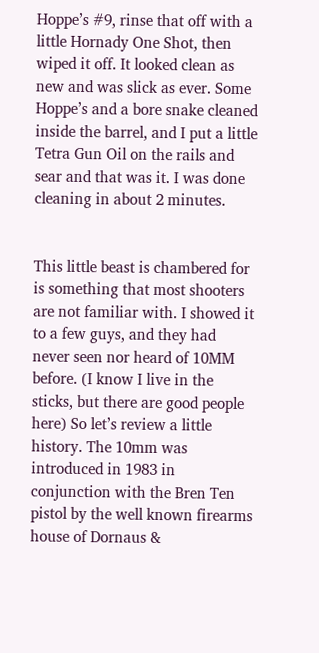Hoppe’s #9, rinse that off with a little Hornady One Shot, then wiped it off. It looked clean as new and was slick as ever. Some Hoppe’s and a bore snake cleaned inside the barrel, and I put a little Tetra Gun Oil on the rails and sear and that was it. I was done cleaning in about 2 minutes.


This little beast is chambered for is something that most shooters are not familiar with. I showed it to a few guys, and they had never seen nor heard of 10MM before. (I know I live in the sticks, but there are good people here) So let’s review a little history. The 10mm was introduced in 1983 in conjunction with the Bren Ten pistol by the well known firearms house of Dornaus &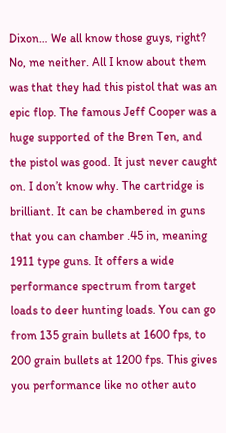Dixon… We all know those guys, right? No, me neither. All I know about them was that they had this pistol that was an epic flop. The famous Jeff Cooper was a huge supported of the Bren Ten, and the pistol was good. It just never caught on. I don’t know why. The cartridge is brilliant. It can be chambered in guns that you can chamber .45 in, meaning 1911 type guns. It offers a wide performance spectrum from target loads to deer hunting loads. You can go from 135 grain bullets at 1600 fps, to 200 grain bullets at 1200 fps. This gives you performance like no other auto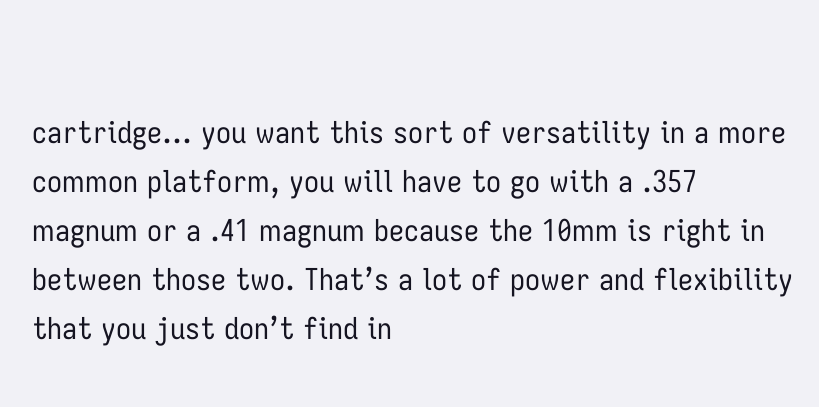cartridge… you want this sort of versatility in a more common platform, you will have to go with a .357 magnum or a .41 magnum because the 10mm is right in between those two. That’s a lot of power and flexibility that you just don’t find in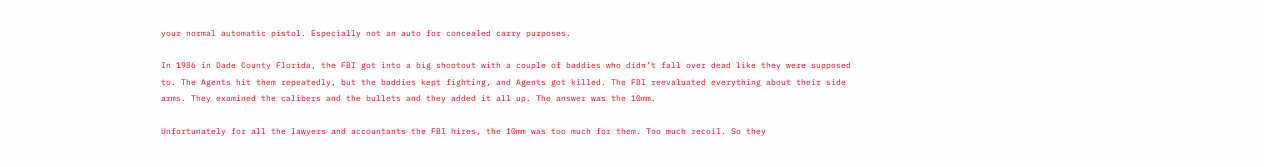your normal automatic pistol. Especially not an auto for concealed carry purposes.

In 1986 in Dade County Florida, the FBI got into a big shootout with a couple of baddies who didn’t fall over dead like they were supposed to. The Agents hit them repeatedly, but the baddies kept fighting, and Agents got killed. The FBI reevaluated everything about their side arms. They examined the calibers and the bullets and they added it all up. The answer was the 10mm.

Unfortunately for all the lawyers and accountants the FBI hires, the 10mm was too much for them. Too much recoil. So they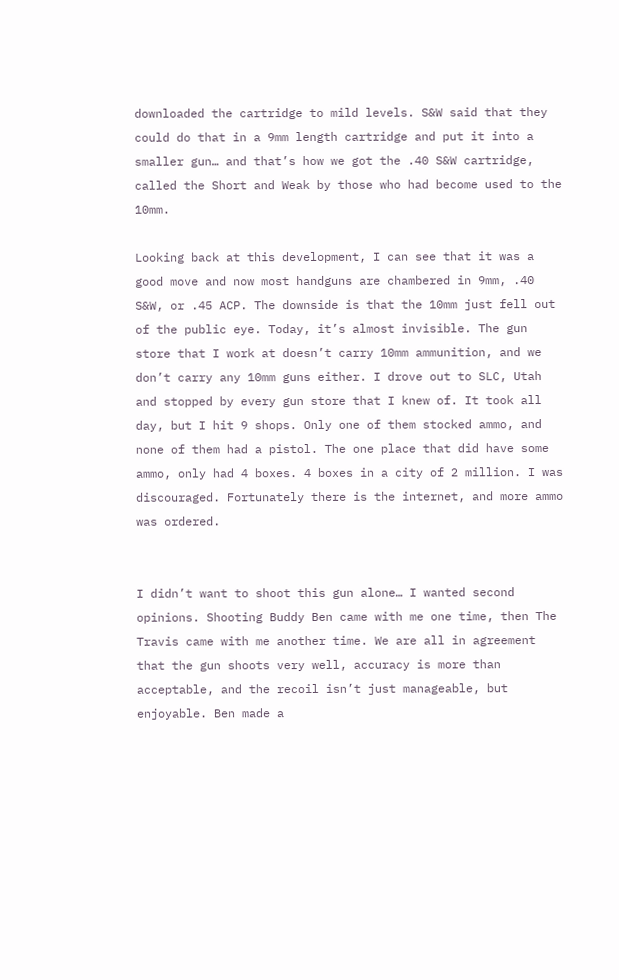downloaded the cartridge to mild levels. S&W said that they could do that in a 9mm length cartridge and put it into a smaller gun… and that’s how we got the .40 S&W cartridge, called the Short and Weak by those who had become used to the 10mm.

Looking back at this development, I can see that it was a good move and now most handguns are chambered in 9mm, .40 S&W, or .45 ACP. The downside is that the 10mm just fell out of the public eye. Today, it’s almost invisible. The gun store that I work at doesn’t carry 10mm ammunition, and we don’t carry any 10mm guns either. I drove out to SLC, Utah and stopped by every gun store that I knew of. It took all day, but I hit 9 shops. Only one of them stocked ammo, and none of them had a pistol. The one place that did have some ammo, only had 4 boxes. 4 boxes in a city of 2 million. I was discouraged. Fortunately there is the internet, and more ammo was ordered.


I didn’t want to shoot this gun alone… I wanted second opinions. Shooting Buddy Ben came with me one time, then The Travis came with me another time. We are all in agreement that the gun shoots very well, accuracy is more than acceptable, and the recoil isn’t just manageable, but enjoyable. Ben made a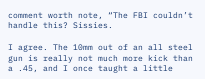comment worth note, “The FBI couldn’t handle this? Sissies.

I agree. The 10mm out of an all steel gun is really not much more kick than a .45, and I once taught a little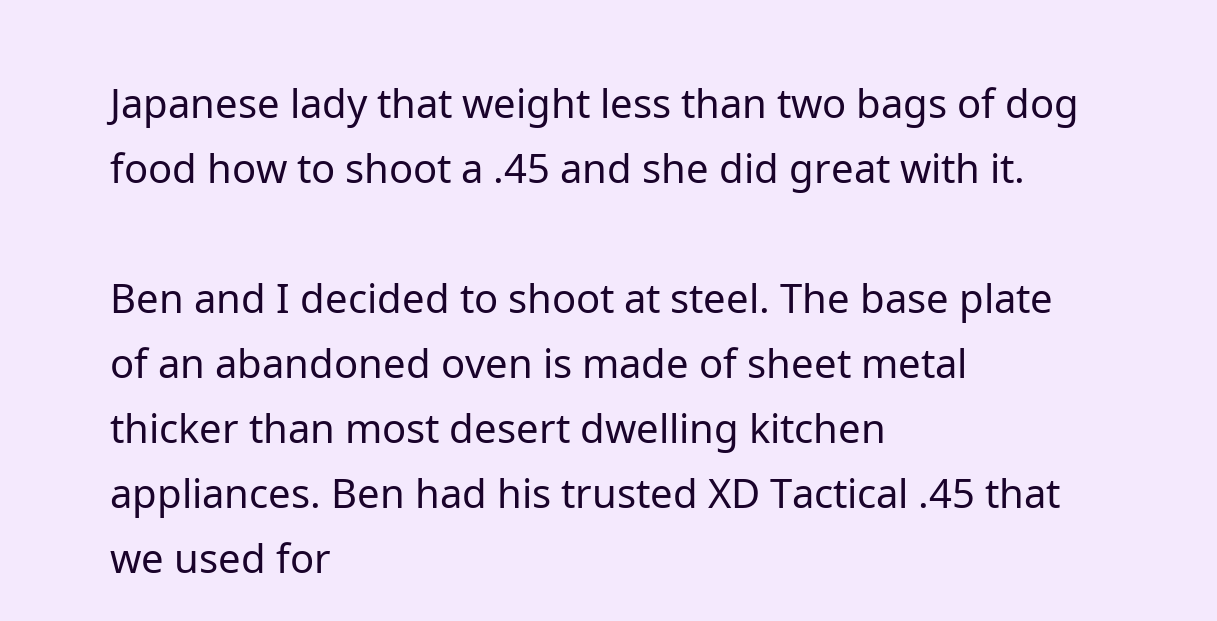Japanese lady that weight less than two bags of dog food how to shoot a .45 and she did great with it.

Ben and I decided to shoot at steel. The base plate of an abandoned oven is made of sheet metal thicker than most desert dwelling kitchen appliances. Ben had his trusted XD Tactical .45 that we used for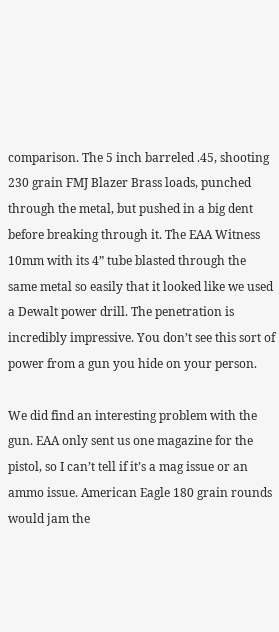comparison. The 5 inch barreled .45, shooting 230 grain FMJ Blazer Brass loads, punched through the metal, but pushed in a big dent before breaking through it. The EAA Witness 10mm with its 4” tube blasted through the same metal so easily that it looked like we used a Dewalt power drill. The penetration is incredibly impressive. You don’t see this sort of power from a gun you hide on your person.

We did find an interesting problem with the gun. EAA only sent us one magazine for the pistol, so I can’t tell if it’s a mag issue or an ammo issue. American Eagle 180 grain rounds would jam the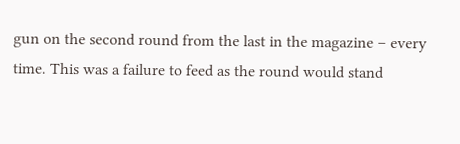gun on the second round from the last in the magazine – every time. This was a failure to feed as the round would stand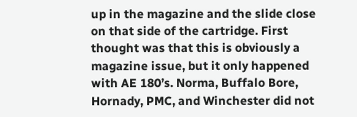up in the magazine and the slide close on that side of the cartridge. First thought was that this is obviously a magazine issue, but it only happened with AE 180’s. Norma, Buffalo Bore, Hornady, PMC, and Winchester did not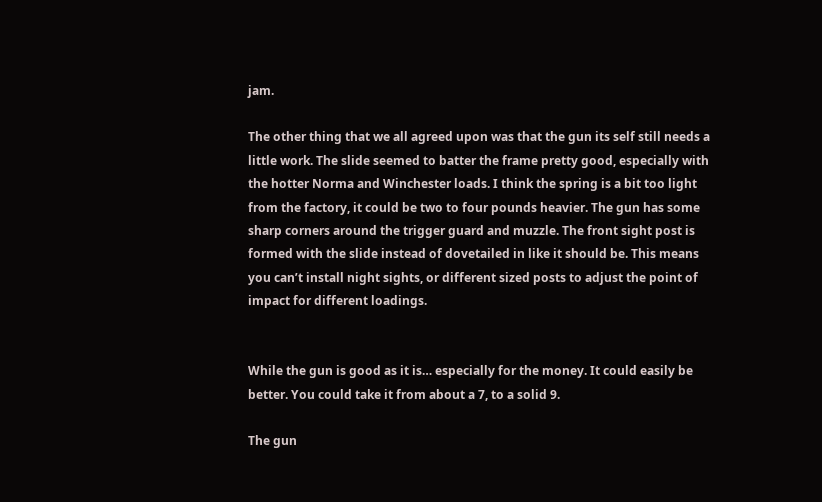jam.

The other thing that we all agreed upon was that the gun its self still needs a little work. The slide seemed to batter the frame pretty good, especially with the hotter Norma and Winchester loads. I think the spring is a bit too light from the factory, it could be two to four pounds heavier. The gun has some sharp corners around the trigger guard and muzzle. The front sight post is formed with the slide instead of dovetailed in like it should be. This means you can’t install night sights, or different sized posts to adjust the point of impact for different loadings.


While the gun is good as it is… especially for the money. It could easily be better. You could take it from about a 7, to a solid 9.

The gun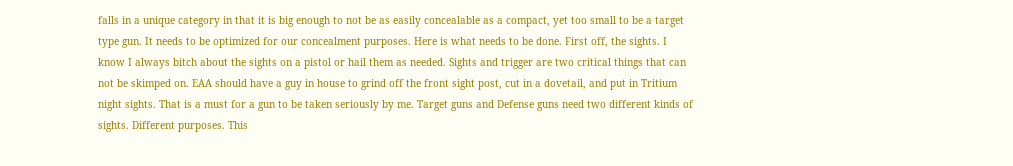falls in a unique category in that it is big enough to not be as easily concealable as a compact, yet too small to be a target type gun. It needs to be optimized for our concealment purposes. Here is what needs to be done. First off, the sights. I know I always bitch about the sights on a pistol or hail them as needed. Sights and trigger are two critical things that can not be skimped on. EAA should have a guy in house to grind off the front sight post, cut in a dovetail, and put in Tritium night sights. That is a must for a gun to be taken seriously by me. Target guns and Defense guns need two different kinds of sights. Different purposes. This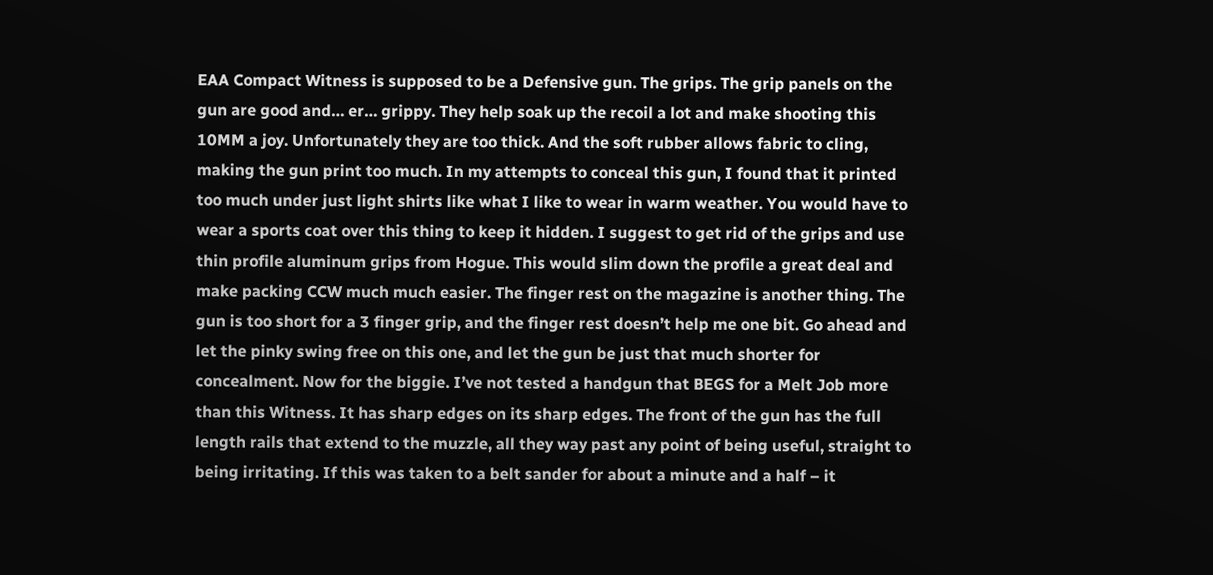EAA Compact Witness is supposed to be a Defensive gun. The grips. The grip panels on the gun are good and… er… grippy. They help soak up the recoil a lot and make shooting this 10MM a joy. Unfortunately they are too thick. And the soft rubber allows fabric to cling, making the gun print too much. In my attempts to conceal this gun, I found that it printed too much under just light shirts like what I like to wear in warm weather. You would have to wear a sports coat over this thing to keep it hidden. I suggest to get rid of the grips and use thin profile aluminum grips from Hogue. This would slim down the profile a great deal and make packing CCW much much easier. The finger rest on the magazine is another thing. The gun is too short for a 3 finger grip, and the finger rest doesn’t help me one bit. Go ahead and let the pinky swing free on this one, and let the gun be just that much shorter for concealment. Now for the biggie. I’ve not tested a handgun that BEGS for a Melt Job more than this Witness. It has sharp edges on its sharp edges. The front of the gun has the full length rails that extend to the muzzle, all they way past any point of being useful, straight to being irritating. If this was taken to a belt sander for about a minute and a half – it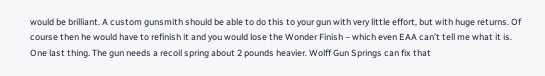would be brilliant. A custom gunsmith should be able to do this to your gun with very little effort, but with huge returns. Of course then he would have to refinish it and you would lose the Wonder Finish – which even EAA can’t tell me what it is. One last thing. The gun needs a recoil spring about 2 pounds heavier. Wolff Gun Springs can fix that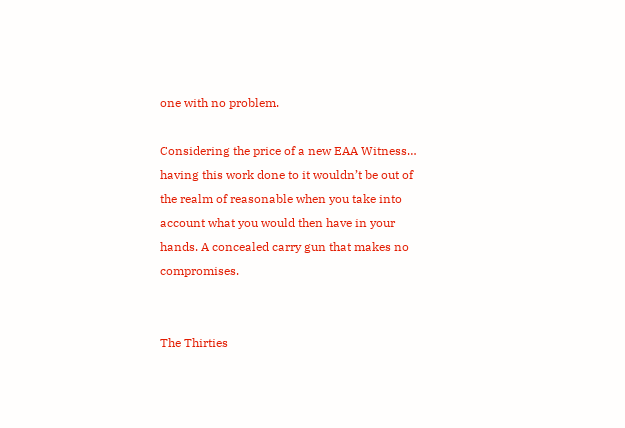one with no problem.

Considering the price of a new EAA Witness… having this work done to it wouldn’t be out of the realm of reasonable when you take into account what you would then have in your hands. A concealed carry gun that makes no compromises.


The Thirties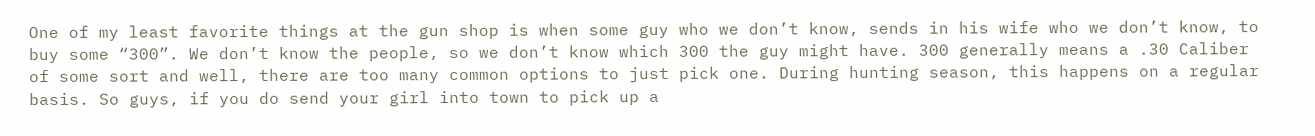One of my least favorite things at the gun shop is when some guy who we don’t know, sends in his wife who we don’t know, to buy some “300”. We don’t know the people, so we don’t know which 300 the guy might have. 300 generally means a .30 Caliber of some sort and well, there are too many common options to just pick one. During hunting season, this happens on a regular basis. So guys, if you do send your girl into town to pick up a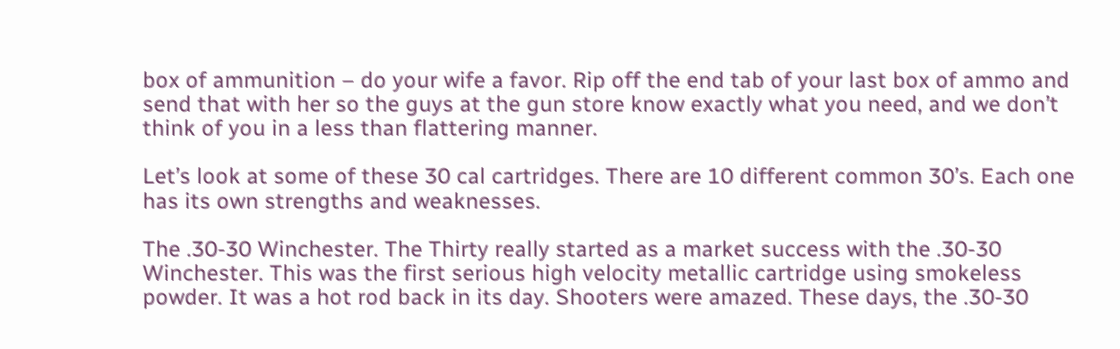box of ammunition – do your wife a favor. Rip off the end tab of your last box of ammo and send that with her so the guys at the gun store know exactly what you need, and we don’t think of you in a less than flattering manner.

Let’s look at some of these 30 cal cartridges. There are 10 different common 30’s. Each one has its own strengths and weaknesses.

The .30-30 Winchester. The Thirty really started as a market success with the .30-30 Winchester. This was the first serious high velocity metallic cartridge using smokeless powder. It was a hot rod back in its day. Shooters were amazed. These days, the .30-30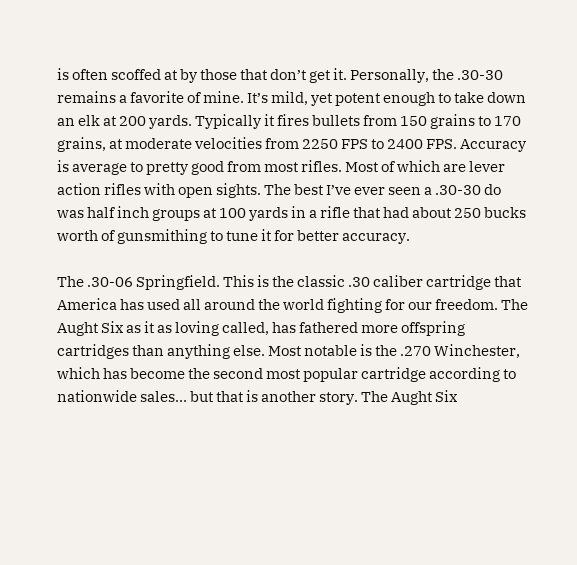is often scoffed at by those that don’t get it. Personally, the .30-30 remains a favorite of mine. It’s mild, yet potent enough to take down an elk at 200 yards. Typically it fires bullets from 150 grains to 170 grains, at moderate velocities from 2250 FPS to 2400 FPS. Accuracy is average to pretty good from most rifles. Most of which are lever action rifles with open sights. The best I’ve ever seen a .30-30 do was half inch groups at 100 yards in a rifle that had about 250 bucks worth of gunsmithing to tune it for better accuracy.

The .30-06 Springfield. This is the classic .30 caliber cartridge that America has used all around the world fighting for our freedom. The Aught Six as it as loving called, has fathered more offspring cartridges than anything else. Most notable is the .270 Winchester, which has become the second most popular cartridge according to nationwide sales… but that is another story. The Aught Six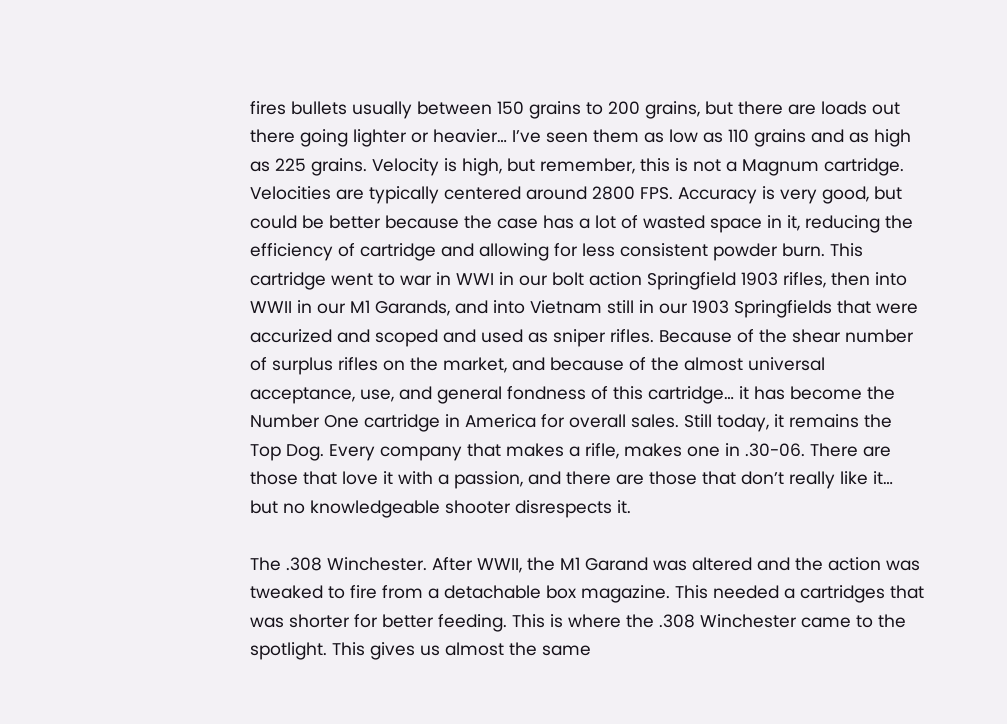fires bullets usually between 150 grains to 200 grains, but there are loads out there going lighter or heavier… I’ve seen them as low as 110 grains and as high as 225 grains. Velocity is high, but remember, this is not a Magnum cartridge. Velocities are typically centered around 2800 FPS. Accuracy is very good, but could be better because the case has a lot of wasted space in it, reducing the efficiency of cartridge and allowing for less consistent powder burn. This cartridge went to war in WWI in our bolt action Springfield 1903 rifles, then into WWII in our M1 Garands, and into Vietnam still in our 1903 Springfields that were accurized and scoped and used as sniper rifles. Because of the shear number of surplus rifles on the market, and because of the almost universal acceptance, use, and general fondness of this cartridge… it has become the Number One cartridge in America for overall sales. Still today, it remains the Top Dog. Every company that makes a rifle, makes one in .30-06. There are those that love it with a passion, and there are those that don’t really like it… but no knowledgeable shooter disrespects it.

The .308 Winchester. After WWII, the M1 Garand was altered and the action was tweaked to fire from a detachable box magazine. This needed a cartridges that was shorter for better feeding. This is where the .308 Winchester came to the spotlight. This gives us almost the same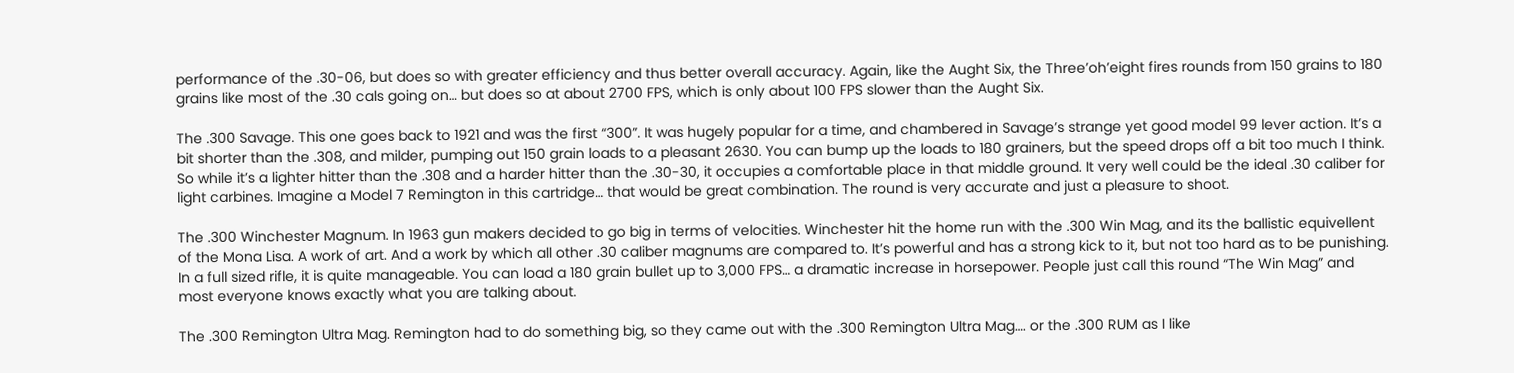performance of the .30-06, but does so with greater efficiency and thus better overall accuracy. Again, like the Aught Six, the Three’oh’eight fires rounds from 150 grains to 180 grains like most of the .30 cals going on… but does so at about 2700 FPS, which is only about 100 FPS slower than the Aught Six.

The .300 Savage. This one goes back to 1921 and was the first “300”. It was hugely popular for a time, and chambered in Savage’s strange yet good model 99 lever action. It’s a bit shorter than the .308, and milder, pumping out 150 grain loads to a pleasant 2630. You can bump up the loads to 180 grainers, but the speed drops off a bit too much I think. So while it’s a lighter hitter than the .308 and a harder hitter than the .30-30, it occupies a comfortable place in that middle ground. It very well could be the ideal .30 caliber for light carbines. Imagine a Model 7 Remington in this cartridge… that would be great combination. The round is very accurate and just a pleasure to shoot.

The .300 Winchester Magnum. In 1963 gun makers decided to go big in terms of velocities. Winchester hit the home run with the .300 Win Mag, and its the ballistic equivellent of the Mona Lisa. A work of art. And a work by which all other .30 caliber magnums are compared to. It’s powerful and has a strong kick to it, but not too hard as to be punishing. In a full sized rifle, it is quite manageable. You can load a 180 grain bullet up to 3,000 FPS… a dramatic increase in horsepower. People just call this round “The Win Mag” and most everyone knows exactly what you are talking about.

The .300 Remington Ultra Mag. Remington had to do something big, so they came out with the .300 Remington Ultra Mag…. or the .300 RUM as I like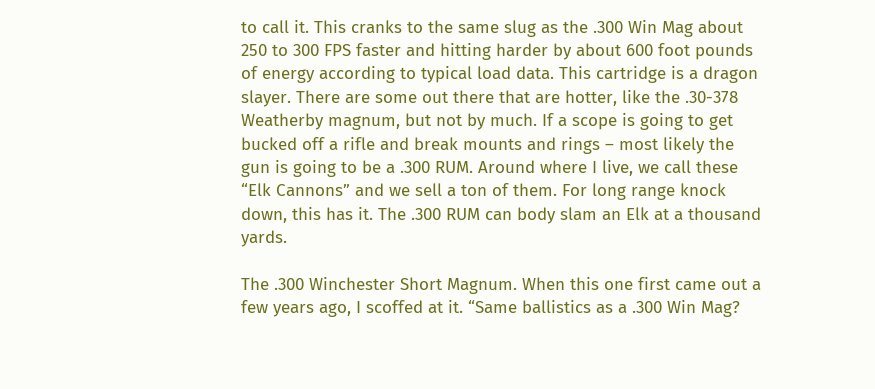to call it. This cranks to the same slug as the .300 Win Mag about 250 to 300 FPS faster and hitting harder by about 600 foot pounds of energy according to typical load data. This cartridge is a dragon slayer. There are some out there that are hotter, like the .30-378 Weatherby magnum, but not by much. If a scope is going to get bucked off a rifle and break mounts and rings – most likely the gun is going to be a .300 RUM. Around where I live, we call these “Elk Cannons” and we sell a ton of them. For long range knock down, this has it. The .300 RUM can body slam an Elk at a thousand yards.

The .300 Winchester Short Magnum. When this one first came out a few years ago, I scoffed at it. “Same ballistics as a .300 Win Mag?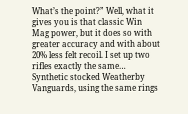What’s the point?” Well, what it gives you is that classic Win Mag power, but it does so with greater accuracy and with about 20% less felt recoil. I set up two rifles exactly the same… Synthetic stocked Weatherby Vanguards, using the same rings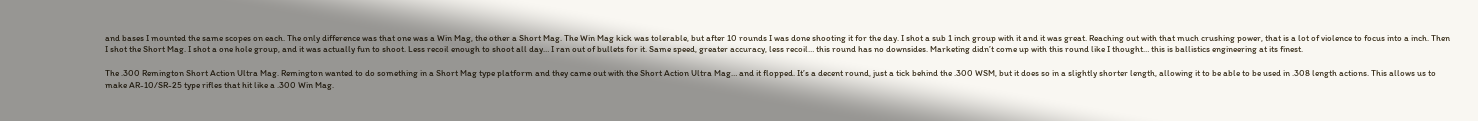and bases I mounted the same scopes on each. The only difference was that one was a Win Mag, the other a Short Mag. The Win Mag kick was tolerable, but after 10 rounds I was done shooting it for the day. I shot a sub 1 inch group with it and it was great. Reaching out with that much crushing power, that is a lot of violence to focus into a inch. Then I shot the Short Mag. I shot a one hole group, and it was actually fun to shoot. Less recoil enough to shoot all day… I ran out of bullets for it. Same speed, greater accuracy, less recoil… this round has no downsides. Marketing didn’t come up with this round like I thought… this is ballistics engineering at its finest.

The .300 Remington Short Action Ultra Mag. Remington wanted to do something in a Short Mag type platform and they came out with the Short Action Ultra Mag… and it flopped. It’s a decent round, just a tick behind the .300 WSM, but it does so in a slightly shorter length, allowing it to be able to be used in .308 length actions. This allows us to make AR-10/SR-25 type rifles that hit like a .300 Win Mag.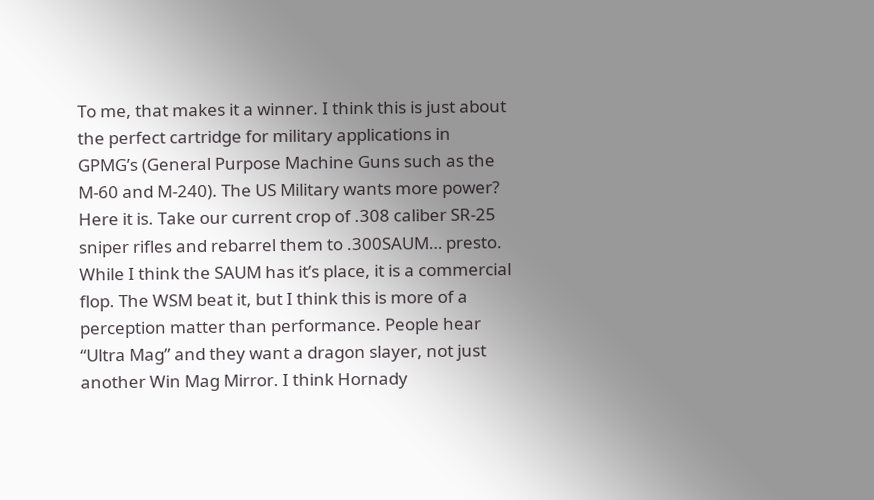To me, that makes it a winner. I think this is just about the perfect cartridge for military applications in GPMG’s (General Purpose Machine Guns such as the M-60 and M-240). The US Military wants more power? Here it is. Take our current crop of .308 caliber SR-25 sniper rifles and rebarrel them to .300SAUM… presto. While I think the SAUM has it’s place, it is a commercial flop. The WSM beat it, but I think this is more of a perception matter than performance. People hear “Ultra Mag” and they want a dragon slayer, not just another Win Mag Mirror. I think Hornady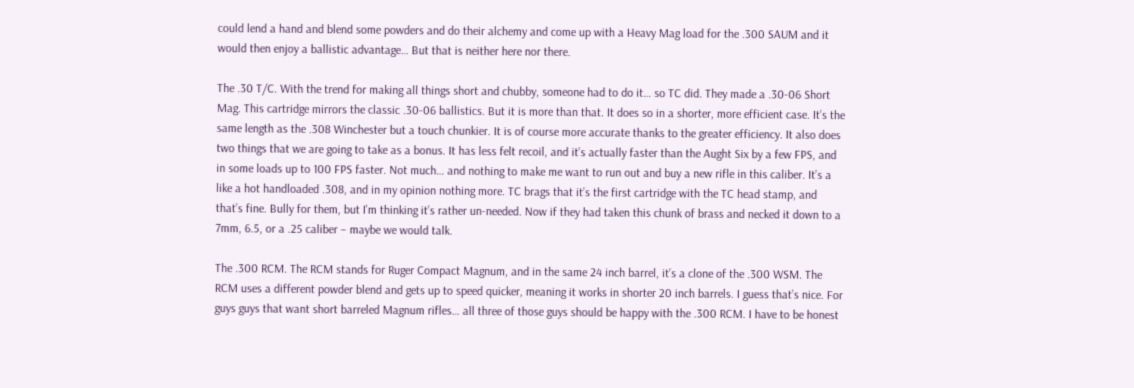could lend a hand and blend some powders and do their alchemy and come up with a Heavy Mag load for the .300 SAUM and it would then enjoy a ballistic advantage… But that is neither here nor there.

The .30 T/C. With the trend for making all things short and chubby, someone had to do it… so TC did. They made a .30-06 Short Mag. This cartridge mirrors the classic .30-06 ballistics. But it is more than that. It does so in a shorter, more efficient case. It’s the same length as the .308 Winchester but a touch chunkier. It is of course more accurate thanks to the greater efficiency. It also does two things that we are going to take as a bonus. It has less felt recoil, and it’s actually faster than the Aught Six by a few FPS, and in some loads up to 100 FPS faster. Not much… and nothing to make me want to run out and buy a new rifle in this caliber. It’s a like a hot handloaded .308, and in my opinion nothing more. TC brags that it’s the first cartridge with the TC head stamp, and that’s fine. Bully for them, but I’m thinking it’s rather un-needed. Now if they had taken this chunk of brass and necked it down to a 7mm, 6.5, or a .25 caliber – maybe we would talk.

The .300 RCM. The RCM stands for Ruger Compact Magnum, and in the same 24 inch barrel, it’s a clone of the .300 WSM. The RCM uses a different powder blend and gets up to speed quicker, meaning it works in shorter 20 inch barrels. I guess that’s nice. For guys guys that want short barreled Magnum rifles… all three of those guys should be happy with the .300 RCM. I have to be honest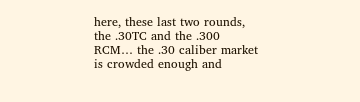here, these last two rounds, the .30TC and the .300 RCM… the .30 caliber market is crowded enough and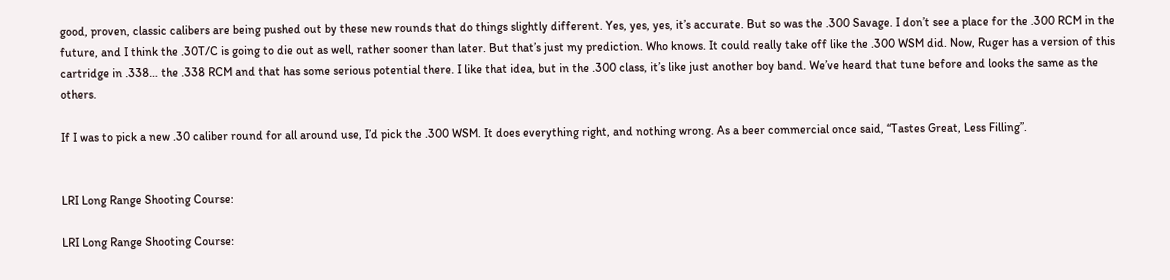good, proven, classic calibers are being pushed out by these new rounds that do things slightly different. Yes, yes, yes, it’s accurate. But so was the .300 Savage. I don’t see a place for the .300 RCM in the future, and I think the .30T/C is going to die out as well, rather sooner than later. But that’s just my prediction. Who knows. It could really take off like the .300 WSM did. Now, Ruger has a version of this cartridge in .338… the .338 RCM and that has some serious potential there. I like that idea, but in the .300 class, it’s like just another boy band. We’ve heard that tune before and looks the same as the others.

If I was to pick a new .30 caliber round for all around use, I’d pick the .300 WSM. It does everything right, and nothing wrong. As a beer commercial once said, “Tastes Great, Less Filling”.


LRI Long Range Shooting Course:

LRI Long Range Shooting Course: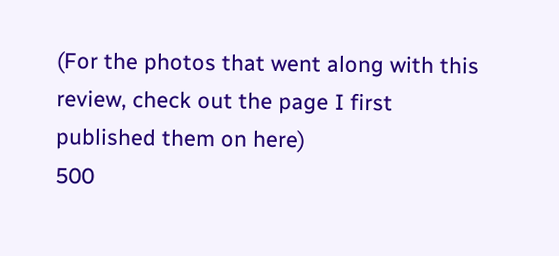(For the photos that went along with this review, check out the page I first published them on here)
500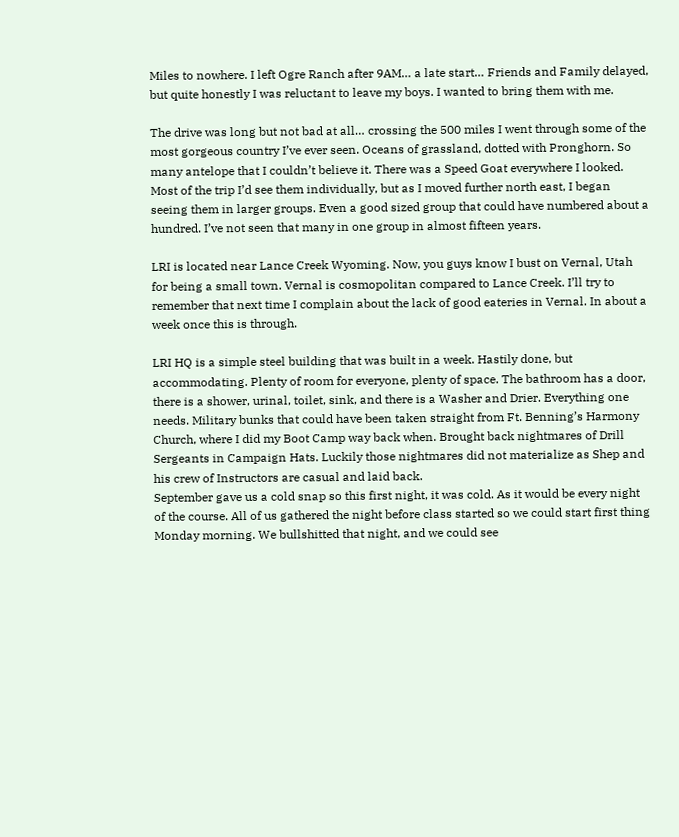Miles to nowhere. I left Ogre Ranch after 9AM… a late start… Friends and Family delayed, but quite honestly I was reluctant to leave my boys. I wanted to bring them with me.

The drive was long but not bad at all… crossing the 500 miles I went through some of the most gorgeous country I’ve ever seen. Oceans of grassland, dotted with Pronghorn. So many antelope that I couldn’t believe it. There was a Speed Goat everywhere I looked. Most of the trip I’d see them individually, but as I moved further north east, I began seeing them in larger groups. Even a good sized group that could have numbered about a hundred. I’ve not seen that many in one group in almost fifteen years.

LRI is located near Lance Creek Wyoming. Now, you guys know I bust on Vernal, Utah for being a small town. Vernal is cosmopolitan compared to Lance Creek. I’ll try to remember that next time I complain about the lack of good eateries in Vernal. In about a week once this is through.

LRI HQ is a simple steel building that was built in a week. Hastily done, but accommodating. Plenty of room for everyone, plenty of space. The bathroom has a door, there is a shower, urinal, toilet, sink, and there is a Washer and Drier. Everything one needs. Military bunks that could have been taken straight from Ft. Benning’s Harmony Church, where I did my Boot Camp way back when. Brought back nightmares of Drill Sergeants in Campaign Hats. Luckily those nightmares did not materialize as Shep and his crew of Instructors are casual and laid back.
September gave us a cold snap so this first night, it was cold. As it would be every night of the course. All of us gathered the night before class started so we could start first thing Monday morning. We bullshitted that night, and we could see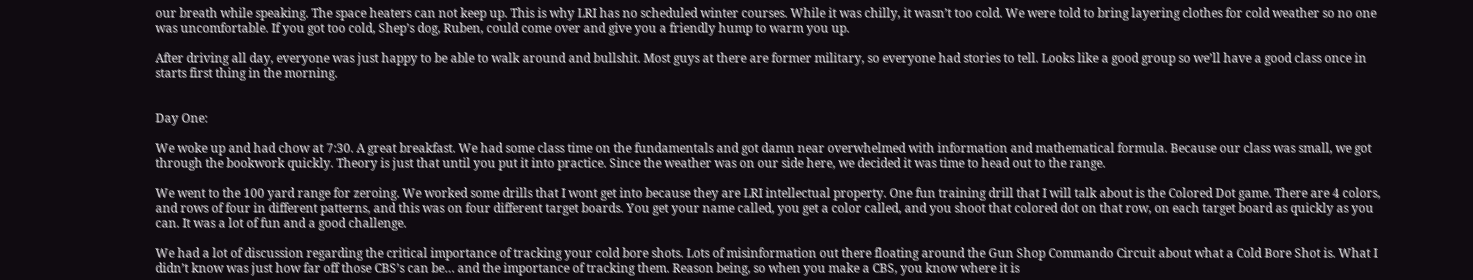our breath while speaking. The space heaters can not keep up. This is why LRI has no scheduled winter courses. While it was chilly, it wasn’t too cold. We were told to bring layering clothes for cold weather so no one was uncomfortable. If you got too cold, Shep’s dog, Ruben, could come over and give you a friendly hump to warm you up.

After driving all day, everyone was just happy to be able to walk around and bullshit. Most guys at there are former military, so everyone had stories to tell. Looks like a good group so we’ll have a good class once in starts first thing in the morning.


Day One:

We woke up and had chow at 7:30. A great breakfast. We had some class time on the fundamentals and got damn near overwhelmed with information and mathematical formula. Because our class was small, we got through the bookwork quickly. Theory is just that until you put it into practice. Since the weather was on our side here, we decided it was time to head out to the range.

We went to the 100 yard range for zeroing. We worked some drills that I wont get into because they are LRI intellectual property. One fun training drill that I will talk about is the Colored Dot game. There are 4 colors, and rows of four in different patterns, and this was on four different target boards. You get your name called, you get a color called, and you shoot that colored dot on that row, on each target board as quickly as you can. It was a lot of fun and a good challenge.

We had a lot of discussion regarding the critical importance of tracking your cold bore shots. Lots of misinformation out there floating around the Gun Shop Commando Circuit about what a Cold Bore Shot is. What I didn’t know was just how far off those CBS’s can be… and the importance of tracking them. Reason being, so when you make a CBS, you know where it is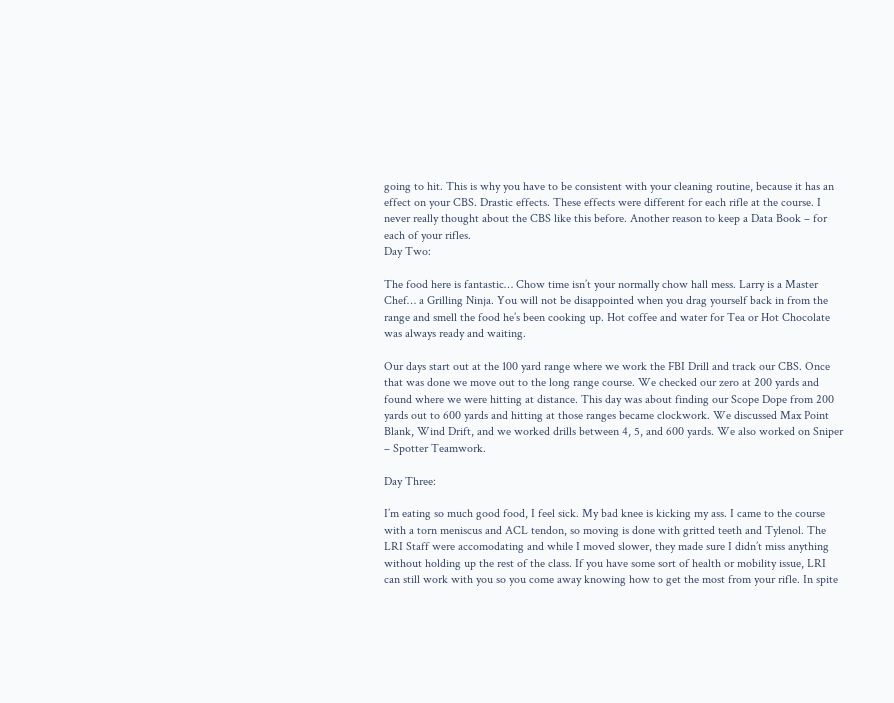going to hit. This is why you have to be consistent with your cleaning routine, because it has an effect on your CBS. Drastic effects. These effects were different for each rifle at the course. I never really thought about the CBS like this before. Another reason to keep a Data Book – for each of your rifles.
Day Two:

The food here is fantastic… Chow time isn’t your normally chow hall mess. Larry is a Master Chef… a Grilling Ninja. You will not be disappointed when you drag yourself back in from the range and smell the food he’s been cooking up. Hot coffee and water for Tea or Hot Chocolate was always ready and waiting.

Our days start out at the 100 yard range where we work the FBI Drill and track our CBS. Once that was done we move out to the long range course. We checked our zero at 200 yards and found where we were hitting at distance. This day was about finding our Scope Dope from 200 yards out to 600 yards and hitting at those ranges became clockwork. We discussed Max Point Blank, Wind Drift, and we worked drills between 4, 5, and 600 yards. We also worked on Sniper – Spotter Teamwork.

Day Three:

I’m eating so much good food, I feel sick. My bad knee is kicking my ass. I came to the course with a torn meniscus and ACL tendon, so moving is done with gritted teeth and Tylenol. The LRI Staff were accomodating and while I moved slower, they made sure I didn’t miss anything without holding up the rest of the class. If you have some sort of health or mobility issue, LRI can still work with you so you come away knowing how to get the most from your rifle. In spite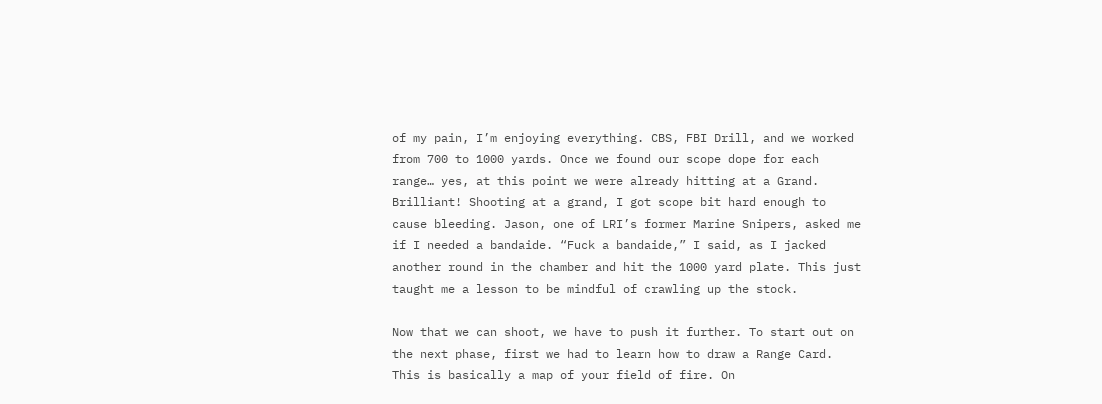of my pain, I’m enjoying everything. CBS, FBI Drill, and we worked from 700 to 1000 yards. Once we found our scope dope for each range… yes, at this point we were already hitting at a Grand. Brilliant! Shooting at a grand, I got scope bit hard enough to cause bleeding. Jason, one of LRI’s former Marine Snipers, asked me if I needed a bandaide. “Fuck a bandaide,” I said, as I jacked another round in the chamber and hit the 1000 yard plate. This just taught me a lesson to be mindful of crawling up the stock.

Now that we can shoot, we have to push it further. To start out on the next phase, first we had to learn how to draw a Range Card. This is basically a map of your field of fire. On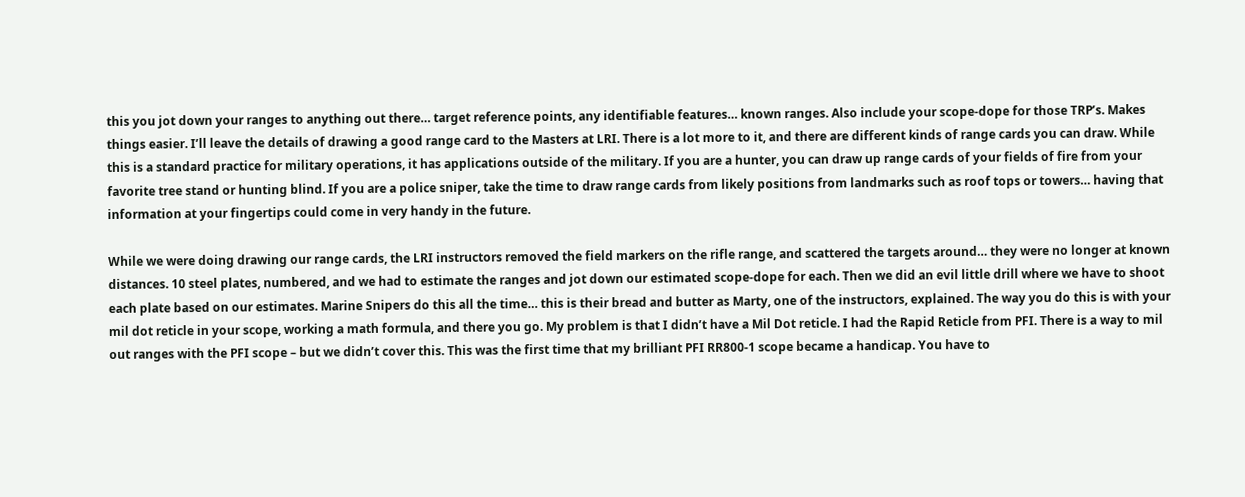this you jot down your ranges to anything out there… target reference points, any identifiable features… known ranges. Also include your scope-dope for those TRP’s. Makes things easier. I’ll leave the details of drawing a good range card to the Masters at LRI. There is a lot more to it, and there are different kinds of range cards you can draw. While this is a standard practice for military operations, it has applications outside of the military. If you are a hunter, you can draw up range cards of your fields of fire from your favorite tree stand or hunting blind. If you are a police sniper, take the time to draw range cards from likely positions from landmarks such as roof tops or towers… having that information at your fingertips could come in very handy in the future.

While we were doing drawing our range cards, the LRI instructors removed the field markers on the rifle range, and scattered the targets around… they were no longer at known distances. 10 steel plates, numbered, and we had to estimate the ranges and jot down our estimated scope-dope for each. Then we did an evil little drill where we have to shoot each plate based on our estimates. Marine Snipers do this all the time… this is their bread and butter as Marty, one of the instructors, explained. The way you do this is with your mil dot reticle in your scope, working a math formula, and there you go. My problem is that I didn’t have a Mil Dot reticle. I had the Rapid Reticle from PFI. There is a way to mil out ranges with the PFI scope – but we didn’t cover this. This was the first time that my brilliant PFI RR800-1 scope became a handicap. You have to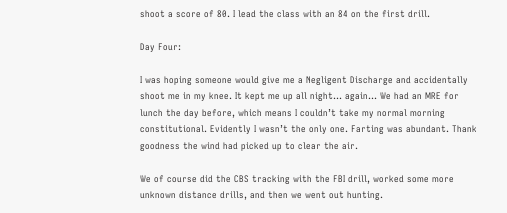shoot a score of 80. I lead the class with an 84 on the first drill.

Day Four:

I was hoping someone would give me a Negligent Discharge and accidentally shoot me in my knee. It kept me up all night… again… We had an MRE for lunch the day before, which means I couldn’t take my normal morning constitutional. Evidently I wasn’t the only one. Farting was abundant. Thank goodness the wind had picked up to clear the air.

We of course did the CBS tracking with the FBI drill, worked some more unknown distance drills, and then we went out hunting.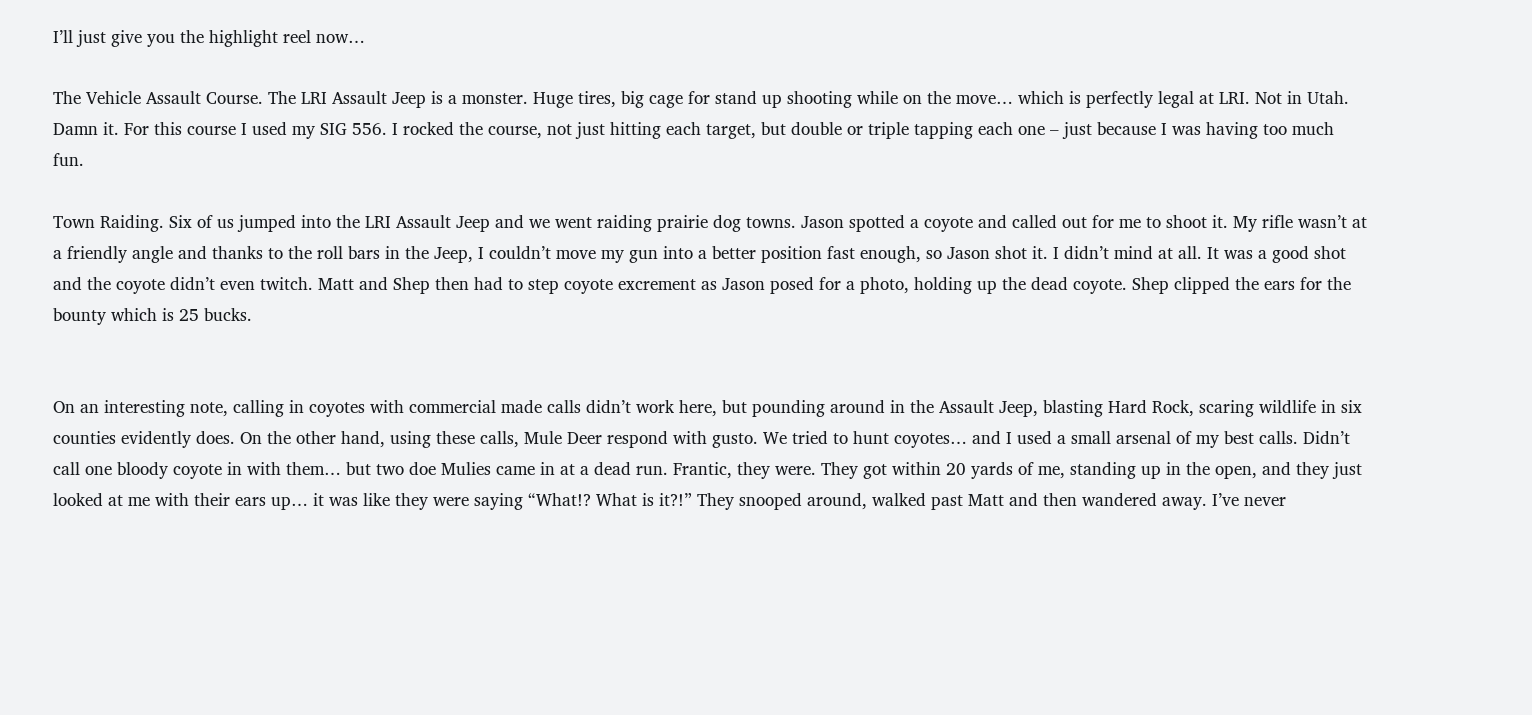I’ll just give you the highlight reel now…

The Vehicle Assault Course. The LRI Assault Jeep is a monster. Huge tires, big cage for stand up shooting while on the move… which is perfectly legal at LRI. Not in Utah. Damn it. For this course I used my SIG 556. I rocked the course, not just hitting each target, but double or triple tapping each one – just because I was having too much fun.

Town Raiding. Six of us jumped into the LRI Assault Jeep and we went raiding prairie dog towns. Jason spotted a coyote and called out for me to shoot it. My rifle wasn’t at a friendly angle and thanks to the roll bars in the Jeep, I couldn’t move my gun into a better position fast enough, so Jason shot it. I didn’t mind at all. It was a good shot and the coyote didn’t even twitch. Matt and Shep then had to step coyote excrement as Jason posed for a photo, holding up the dead coyote. Shep clipped the ears for the bounty which is 25 bucks.


On an interesting note, calling in coyotes with commercial made calls didn’t work here, but pounding around in the Assault Jeep, blasting Hard Rock, scaring wildlife in six counties evidently does. On the other hand, using these calls, Mule Deer respond with gusto. We tried to hunt coyotes… and I used a small arsenal of my best calls. Didn’t call one bloody coyote in with them… but two doe Mulies came in at a dead run. Frantic, they were. They got within 20 yards of me, standing up in the open, and they just looked at me with their ears up… it was like they were saying “What!? What is it?!” They snooped around, walked past Matt and then wandered away. I’ve never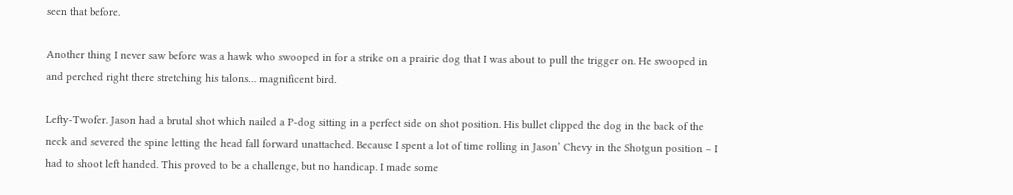seen that before.

Another thing I never saw before was a hawk who swooped in for a strike on a prairie dog that I was about to pull the trigger on. He swooped in and perched right there stretching his talons… magnificent bird.

Lefty-Twofer. Jason had a brutal shot which nailed a P-dog sitting in a perfect side on shot position. His bullet clipped the dog in the back of the neck and severed the spine letting the head fall forward unattached. Because I spent a lot of time rolling in Jason’ Chevy in the Shotgun position – I had to shoot left handed. This proved to be a challenge, but no handicap. I made some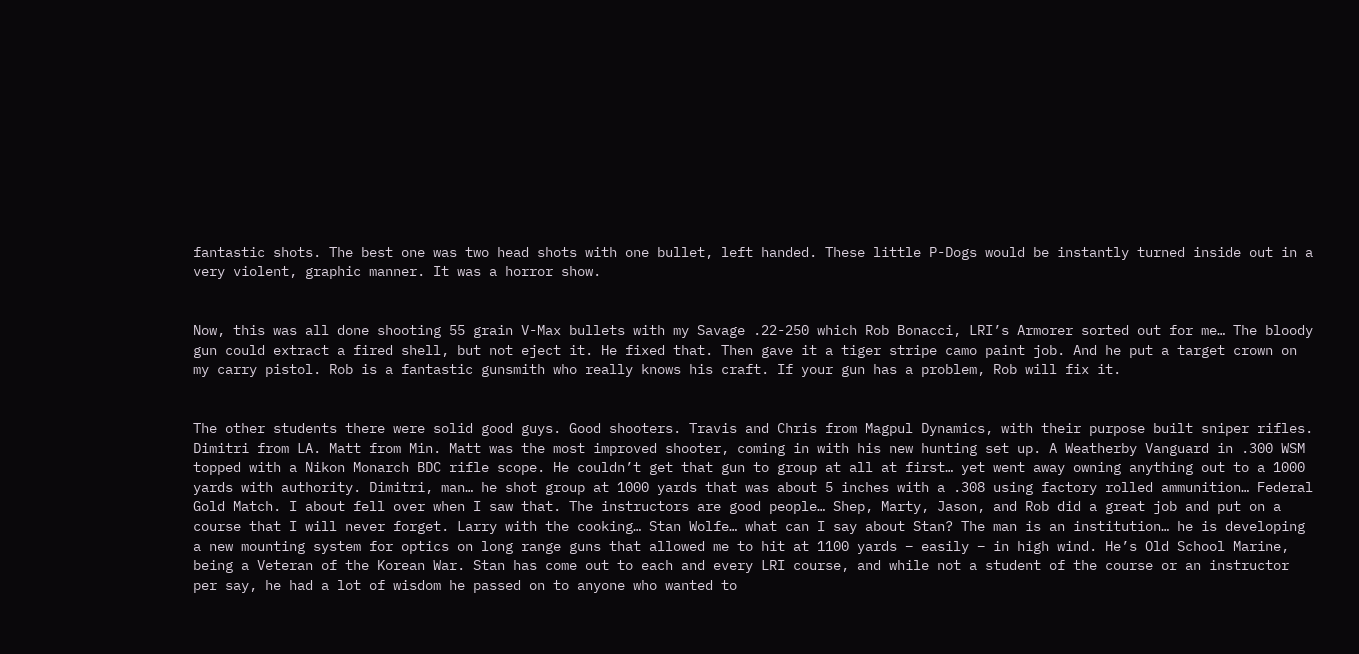fantastic shots. The best one was two head shots with one bullet, left handed. These little P-Dogs would be instantly turned inside out in a very violent, graphic manner. It was a horror show.


Now, this was all done shooting 55 grain V-Max bullets with my Savage .22-250 which Rob Bonacci, LRI’s Armorer sorted out for me… The bloody gun could extract a fired shell, but not eject it. He fixed that. Then gave it a tiger stripe camo paint job. And he put a target crown on my carry pistol. Rob is a fantastic gunsmith who really knows his craft. If your gun has a problem, Rob will fix it.


The other students there were solid good guys. Good shooters. Travis and Chris from Magpul Dynamics, with their purpose built sniper rifles. Dimitri from LA. Matt from Min. Matt was the most improved shooter, coming in with his new hunting set up. A Weatherby Vanguard in .300 WSM topped with a Nikon Monarch BDC rifle scope. He couldn’t get that gun to group at all at first… yet went away owning anything out to a 1000 yards with authority. Dimitri, man… he shot group at 1000 yards that was about 5 inches with a .308 using factory rolled ammunition… Federal Gold Match. I about fell over when I saw that. The instructors are good people… Shep, Marty, Jason, and Rob did a great job and put on a course that I will never forget. Larry with the cooking… Stan Wolfe… what can I say about Stan? The man is an institution… he is developing a new mounting system for optics on long range guns that allowed me to hit at 1100 yards – easily – in high wind. He’s Old School Marine, being a Veteran of the Korean War. Stan has come out to each and every LRI course, and while not a student of the course or an instructor per say, he had a lot of wisdom he passed on to anyone who wanted to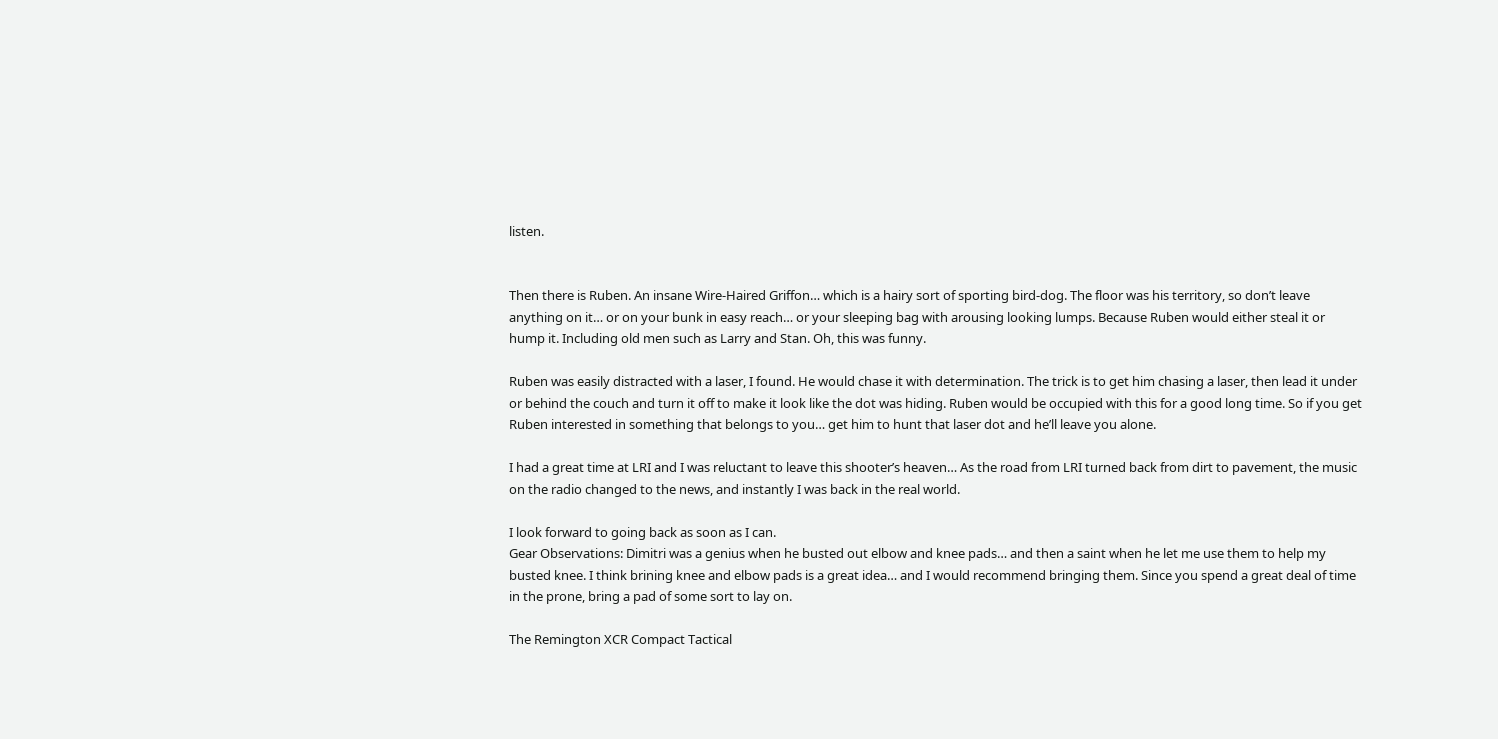listen.


Then there is Ruben. An insane Wire-Haired Griffon… which is a hairy sort of sporting bird-dog. The floor was his territory, so don’t leave anything on it… or on your bunk in easy reach… or your sleeping bag with arousing looking lumps. Because Ruben would either steal it or hump it. Including old men such as Larry and Stan. Oh, this was funny.

Ruben was easily distracted with a laser, I found. He would chase it with determination. The trick is to get him chasing a laser, then lead it under or behind the couch and turn it off to make it look like the dot was hiding. Ruben would be occupied with this for a good long time. So if you get Ruben interested in something that belongs to you… get him to hunt that laser dot and he’ll leave you alone.

I had a great time at LRI and I was reluctant to leave this shooter’s heaven… As the road from LRI turned back from dirt to pavement, the music on the radio changed to the news, and instantly I was back in the real world.

I look forward to going back as soon as I can.
Gear Observations: Dimitri was a genius when he busted out elbow and knee pads… and then a saint when he let me use them to help my busted knee. I think brining knee and elbow pads is a great idea… and I would recommend bringing them. Since you spend a great deal of time in the prone, bring a pad of some sort to lay on.

The Remington XCR Compact Tactical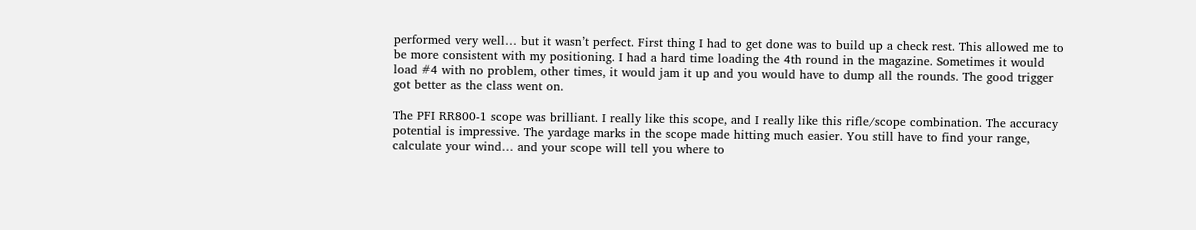performed very well… but it wasn’t perfect. First thing I had to get done was to build up a check rest. This allowed me to be more consistent with my positioning. I had a hard time loading the 4th round in the magazine. Sometimes it would load #4 with no problem, other times, it would jam it up and you would have to dump all the rounds. The good trigger got better as the class went on.

The PFI RR800-1 scope was brilliant. I really like this scope, and I really like this rifle/scope combination. The accuracy potential is impressive. The yardage marks in the scope made hitting much easier. You still have to find your range, calculate your wind… and your scope will tell you where to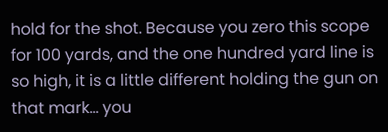hold for the shot. Because you zero this scope for 100 yards, and the one hundred yard line is so high, it is a little different holding the gun on that mark… you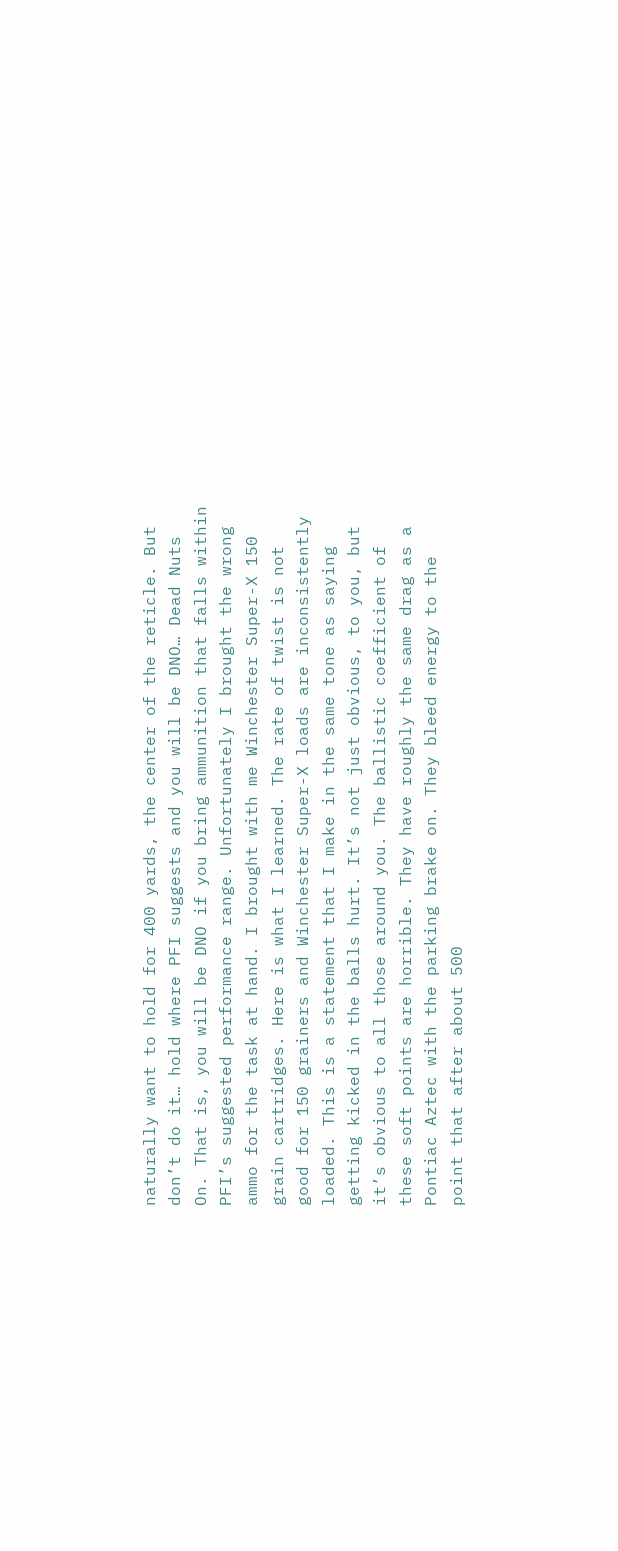naturally want to hold for 400 yards, the center of the reticle. But don’t do it… hold where PFI suggests and you will be DNO… Dead Nuts On. That is, you will be DNO if you bring ammunition that falls within PFI’s suggested performance range. Unfortunately I brought the wrong ammo for the task at hand. I brought with me Winchester Super-X 150 grain cartridges. Here is what I learned. The rate of twist is not good for 150 grainers and Winchester Super-X loads are inconsistently loaded. This is a statement that I make in the same tone as saying getting kicked in the balls hurt. It’s not just obvious, to you, but it’s obvious to all those around you. The ballistic coefficient of these soft points are horrible. They have roughly the same drag as a Pontiac Aztec with the parking brake on. They bleed energy to the point that after about 500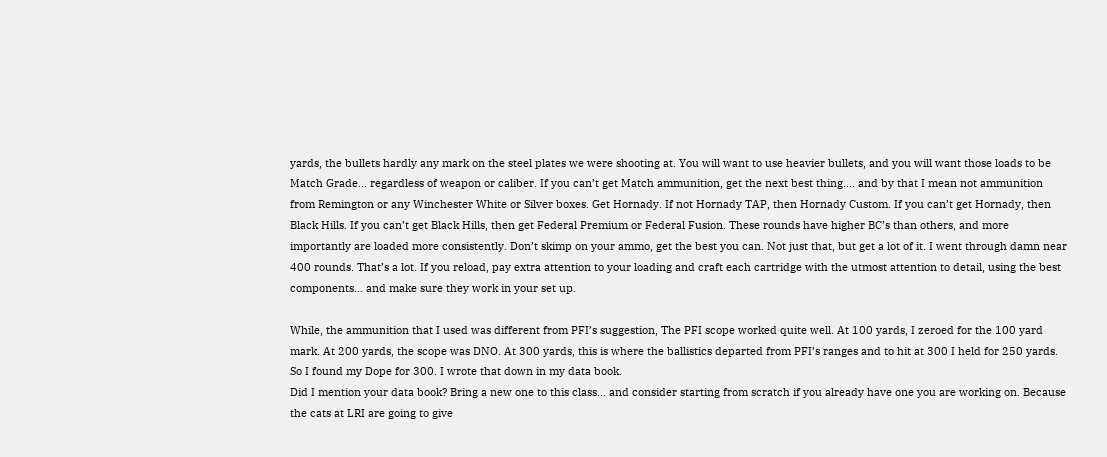yards, the bullets hardly any mark on the steel plates we were shooting at. You will want to use heavier bullets, and you will want those loads to be Match Grade… regardless of weapon or caliber. If you can’t get Match ammunition, get the next best thing…. and by that I mean not ammunition from Remington or any Winchester White or Silver boxes. Get Hornady. If not Hornady TAP, then Hornady Custom. If you can’t get Hornady, then Black Hills. If you can’t get Black Hills, then get Federal Premium or Federal Fusion. These rounds have higher BC’s than others, and more importantly are loaded more consistently. Don’t skimp on your ammo, get the best you can. Not just that, but get a lot of it. I went through damn near 400 rounds. That’s a lot. If you reload, pay extra attention to your loading and craft each cartridge with the utmost attention to detail, using the best components… and make sure they work in your set up.

While, the ammunition that I used was different from PFI’s suggestion, The PFI scope worked quite well. At 100 yards, I zeroed for the 100 yard mark. At 200 yards, the scope was DNO. At 300 yards, this is where the ballistics departed from PFI’s ranges and to hit at 300 I held for 250 yards. So I found my Dope for 300. I wrote that down in my data book.
Did I mention your data book? Bring a new one to this class… and consider starting from scratch if you already have one you are working on. Because the cats at LRI are going to give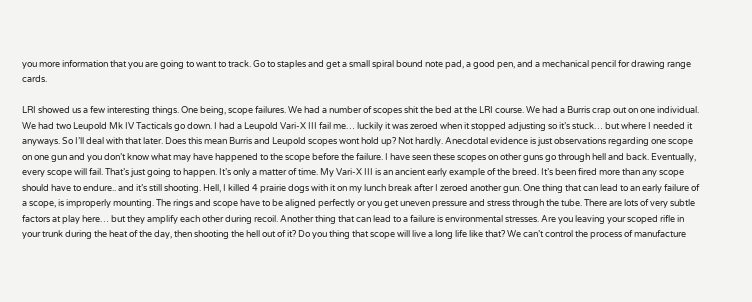you more information that you are going to want to track. Go to staples and get a small spiral bound note pad, a good pen, and a mechanical pencil for drawing range cards.

LRI showed us a few interesting things. One being, scope failures. We had a number of scopes shit the bed at the LRI course. We had a Burris crap out on one individual. We had two Leupold Mk IV Tacticals go down. I had a Leupold Vari-X III fail me… luckily it was zeroed when it stopped adjusting so it’s stuck… but where I needed it anyways. So I’ll deal with that later. Does this mean Burris and Leupold scopes wont hold up? Not hardly. Anecdotal evidence is just observations regarding one scope on one gun and you don’t know what may have happened to the scope before the failure. I have seen these scopes on other guns go through hell and back. Eventually, every scope will fail. That’s just going to happen. It’s only a matter of time. My Vari-X III is an ancient early example of the breed. It’s been fired more than any scope should have to endure.. and it’s still shooting. Hell, I killed 4 prairie dogs with it on my lunch break after I zeroed another gun. One thing that can lead to an early failure of a scope, is improperly mounting. The rings and scope have to be aligned perfectly or you get uneven pressure and stress through the tube. There are lots of very subtle factors at play here… but they amplify each other during recoil. Another thing that can lead to a failure is environmental stresses. Are you leaving your scoped rifle in your trunk during the heat of the day, then shooting the hell out of it? Do you thing that scope will live a long life like that? We can’t control the process of manufacture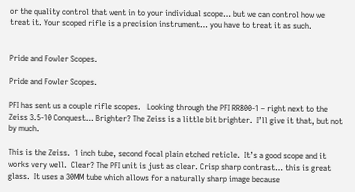or the quality control that went in to your individual scope… but we can control how we treat it. Your scoped rifle is a precision instrument… you have to treat it as such.


Pride and Fowler Scopes.

Pride and Fowler Scopes.

PFI has sent us a couple rifle scopes.   Looking through the PFI RR800-1 – right next to the Zeiss 3.5-10 Conquest… Brighter? The Zeiss is a little bit brighter.  I’ll give it that, but not by much.

This is the Zeiss.  1 inch tube, second focal plain etched reticle.  It’s a good scope and it works very well.  Clear? The PFI unit is just as clear. Crisp sharp contrast… this is great glass.  It uses a 30MM tube which allows for a naturally sharp image because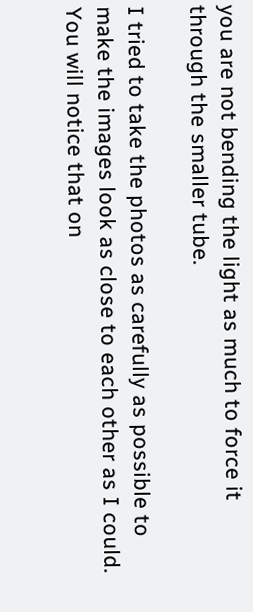you are not bending the light as much to force it through the smaller tube.

I tried to take the photos as carefully as possible to make the images look as close to each other as I could.  You will notice that on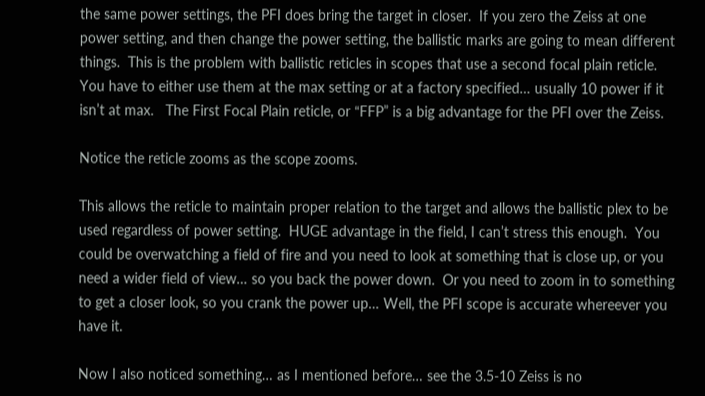the same power settings, the PFI does bring the target in closer.  If you zero the Zeiss at one power setting, and then change the power setting, the ballistic marks are going to mean different things.  This is the problem with ballistic reticles in scopes that use a second focal plain reticle.  You have to either use them at the max setting or at a factory specified… usually 10 power if it isn’t at max.   The First Focal Plain reticle, or “FFP” is a big advantage for the PFI over the Zeiss.

Notice the reticle zooms as the scope zooms.

This allows the reticle to maintain proper relation to the target and allows the ballistic plex to be used regardless of power setting.  HUGE advantage in the field, I can’t stress this enough.  You could be overwatching a field of fire and you need to look at something that is close up, or you need a wider field of view… so you back the power down.  Or you need to zoom in to something to get a closer look, so you crank the power up… Well, the PFI scope is accurate whereever you have it.

Now I also noticed something… as I mentioned before… see the 3.5-10 Zeiss is no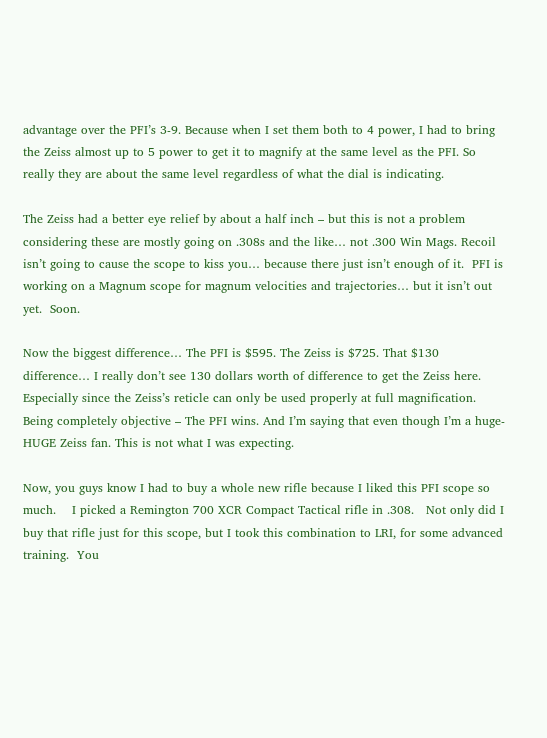advantage over the PFI’s 3-9. Because when I set them both to 4 power, I had to bring the Zeiss almost up to 5 power to get it to magnify at the same level as the PFI. So really they are about the same level regardless of what the dial is indicating.

The Zeiss had a better eye relief by about a half inch – but this is not a problem considering these are mostly going on .308s and the like… not .300 Win Mags. Recoil isn’t going to cause the scope to kiss you… because there just isn’t enough of it.  PFI is working on a Magnum scope for magnum velocities and trajectories… but it isn’t out yet.  Soon.

Now the biggest difference… The PFI is $595. The Zeiss is $725. That $130 difference… I really don’t see 130 dollars worth of difference to get the Zeiss here. Especially since the Zeiss’s reticle can only be used properly at full magnification.  Being completely objective – The PFI wins. And I’m saying that even though I’m a huge- HUGE Zeiss fan. This is not what I was expecting.

Now, you guys know I had to buy a whole new rifle because I liked this PFI scope so much.    I picked a Remington 700 XCR Compact Tactical rifle in .308.   Not only did I buy that rifle just for this scope, but I took this combination to LRI, for some advanced training.  You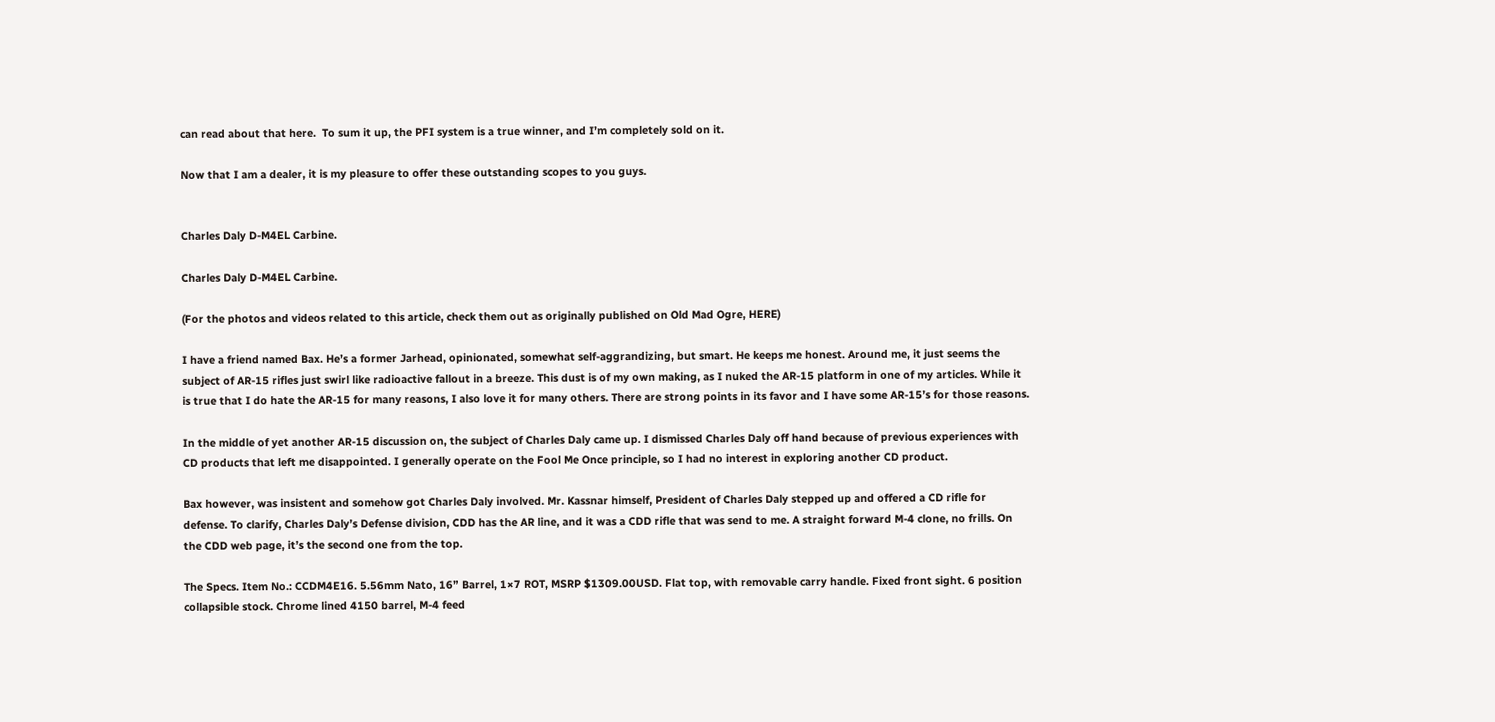can read about that here.  To sum it up, the PFI system is a true winner, and I’m completely sold on it.

Now that I am a dealer, it is my pleasure to offer these outstanding scopes to you guys.


Charles Daly D-M4EL Carbine.

Charles Daly D-M4EL Carbine.

(For the photos and videos related to this article, check them out as originally published on Old Mad Ogre, HERE)

I have a friend named Bax. He’s a former Jarhead, opinionated, somewhat self-aggrandizing, but smart. He keeps me honest. Around me, it just seems the subject of AR-15 rifles just swirl like radioactive fallout in a breeze. This dust is of my own making, as I nuked the AR-15 platform in one of my articles. While it is true that I do hate the AR-15 for many reasons, I also love it for many others. There are strong points in its favor and I have some AR-15’s for those reasons.

In the middle of yet another AR-15 discussion on, the subject of Charles Daly came up. I dismissed Charles Daly off hand because of previous experiences with CD products that left me disappointed. I generally operate on the Fool Me Once principle, so I had no interest in exploring another CD product.

Bax however, was insistent and somehow got Charles Daly involved. Mr. Kassnar himself, President of Charles Daly stepped up and offered a CD rifle for defense. To clarify, Charles Daly’s Defense division, CDD has the AR line, and it was a CDD rifle that was send to me. A straight forward M-4 clone, no frills. On the CDD web page, it’s the second one from the top.

The Specs. Item No.: CCDM4E16. 5.56mm Nato, 16” Barrel, 1×7 ROT, MSRP $1309.00USD. Flat top, with removable carry handle. Fixed front sight. 6 position collapsible stock. Chrome lined 4150 barrel, M-4 feed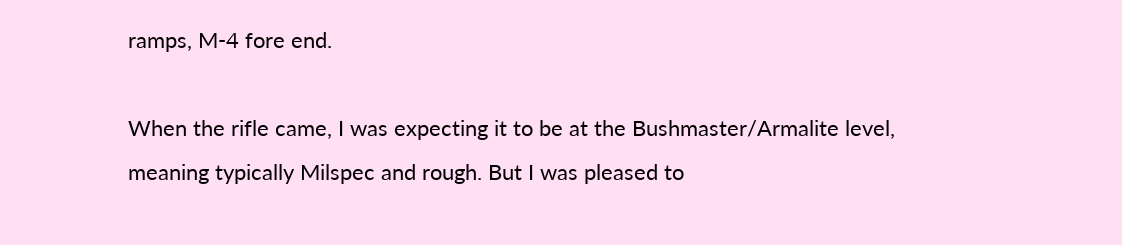ramps, M-4 fore end.

When the rifle came, I was expecting it to be at the Bushmaster/Armalite level, meaning typically Milspec and rough. But I was pleased to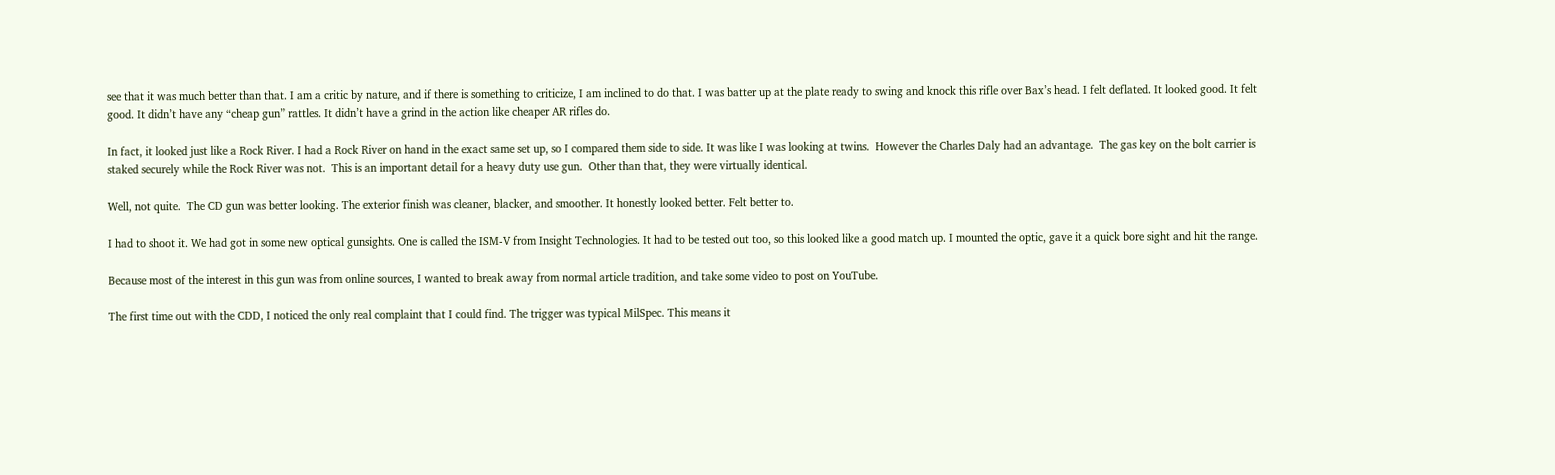see that it was much better than that. I am a critic by nature, and if there is something to criticize, I am inclined to do that. I was batter up at the plate ready to swing and knock this rifle over Bax’s head. I felt deflated. It looked good. It felt good. It didn’t have any “cheap gun” rattles. It didn’t have a grind in the action like cheaper AR rifles do.

In fact, it looked just like a Rock River. I had a Rock River on hand in the exact same set up, so I compared them side to side. It was like I was looking at twins.  However the Charles Daly had an advantage.  The gas key on the bolt carrier is staked securely while the Rock River was not.  This is an important detail for a heavy duty use gun.  Other than that, they were virtually identical.

Well, not quite.  The CD gun was better looking. The exterior finish was cleaner, blacker, and smoother. It honestly looked better. Felt better to.

I had to shoot it. We had got in some new optical gunsights. One is called the ISM-V from Insight Technologies. It had to be tested out too, so this looked like a good match up. I mounted the optic, gave it a quick bore sight and hit the range.

Because most of the interest in this gun was from online sources, I wanted to break away from normal article tradition, and take some video to post on YouTube.

The first time out with the CDD, I noticed the only real complaint that I could find. The trigger was typical MilSpec. This means it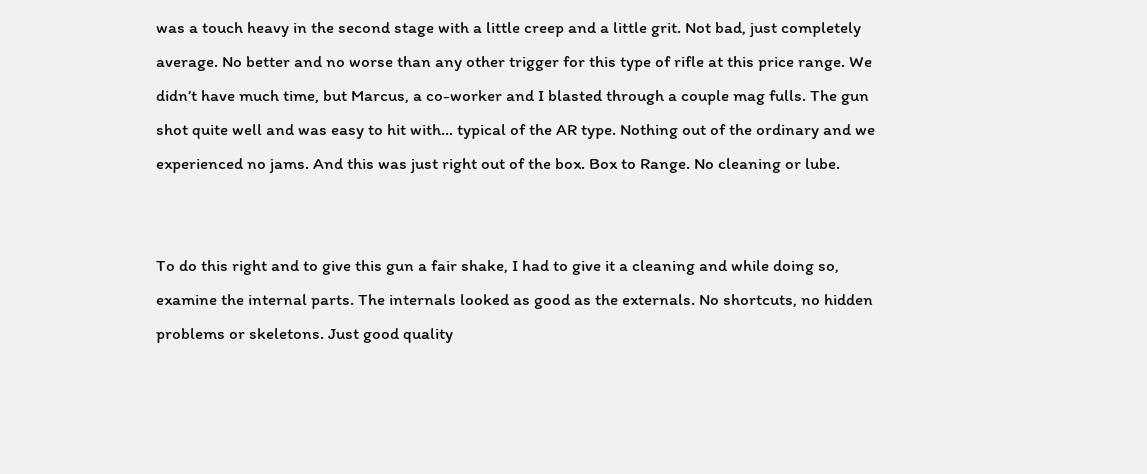was a touch heavy in the second stage with a little creep and a little grit. Not bad, just completely average. No better and no worse than any other trigger for this type of rifle at this price range. We didn’t have much time, but Marcus, a co-worker and I blasted through a couple mag fulls. The gun shot quite well and was easy to hit with… typical of the AR type. Nothing out of the ordinary and we experienced no jams. And this was just right out of the box. Box to Range. No cleaning or lube.


To do this right and to give this gun a fair shake, I had to give it a cleaning and while doing so, examine the internal parts. The internals looked as good as the externals. No shortcuts, no hidden problems or skeletons. Just good quality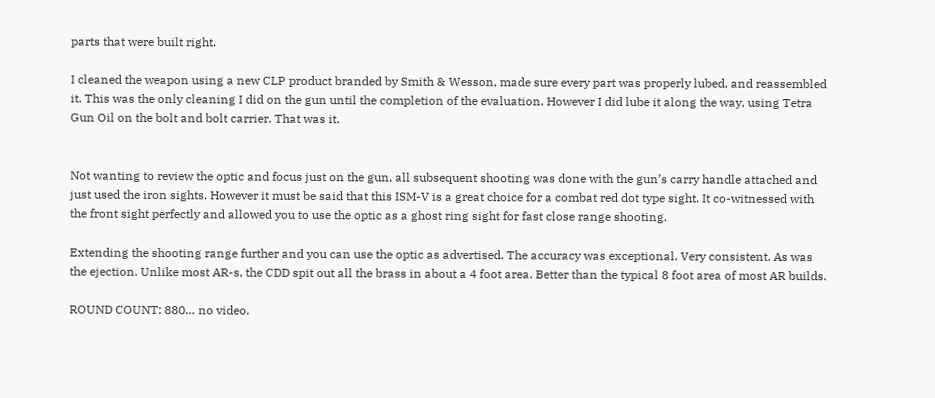parts that were built right.

I cleaned the weapon using a new CLP product branded by Smith & Wesson, made sure every part was properly lubed, and reassembled it. This was the only cleaning I did on the gun until the completion of the evaluation. However I did lube it along the way, using Tetra Gun Oil on the bolt and bolt carrier. That was it.


Not wanting to review the optic and focus just on the gun, all subsequent shooting was done with the gun’s carry handle attached and just used the iron sights. However it must be said that this ISM-V is a great choice for a combat red dot type sight. It co-witnessed with the front sight perfectly and allowed you to use the optic as a ghost ring sight for fast close range shooting.

Extending the shooting range further and you can use the optic as advertised. The accuracy was exceptional. Very consistent. As was the ejection. Unlike most AR-s, the CDD spit out all the brass in about a 4 foot area. Better than the typical 8 foot area of most AR builds.

ROUND COUNT: 880… no video.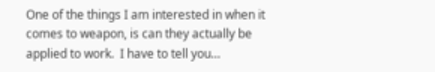One of the things I am interested in when it comes to weapon, is can they actually be applied to work.  I have to tell you…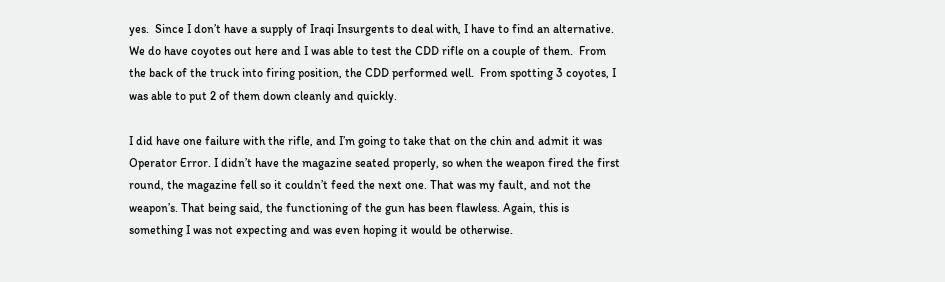yes.  Since I don’t have a supply of Iraqi Insurgents to deal with, I have to find an alternative.  We do have coyotes out here and I was able to test the CDD rifle on a couple of them.  From the back of the truck into firing position, the CDD performed well.  From spotting 3 coyotes, I was able to put 2 of them down cleanly and quickly.

I did have one failure with the rifle, and I’m going to take that on the chin and admit it was Operator Error. I didn’t have the magazine seated properly, so when the weapon fired the first round, the magazine fell so it couldn’t feed the next one. That was my fault, and not the weapon’s. That being said, the functioning of the gun has been flawless. Again, this is something I was not expecting and was even hoping it would be otherwise.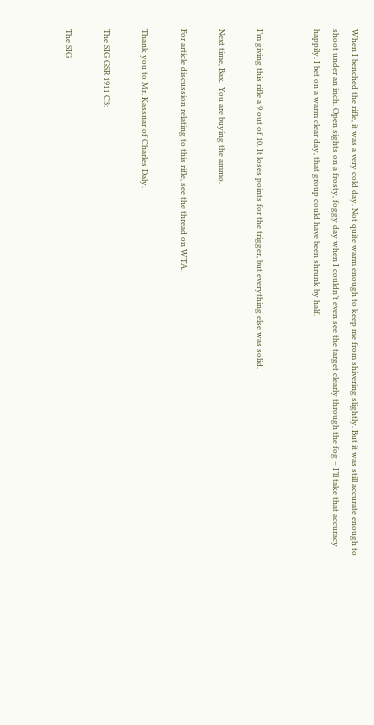When I benched the rifle, it was a very cold day. Not quite warm enough to keep me from shivering slightly. But it was still accurate enough to shoot under an inch. Open sights on a frosty, foggy day when I couldn’t even see the target clearly through the fog – I’ll take that accuracy happily. I bet on a warm clear day, that group could have been shrunk by half.


I’m giving this rifle a 9 out of 10. It loses points for the trigger, but everything else was solid.

Next time, Bax.  You are buying the ammo.

For article discussion relating to this rifle, see the thread on WTA.

Thank you to Mr. Kassnar of Charles Daly.

The SIG GSR 1911 C3:

The SIG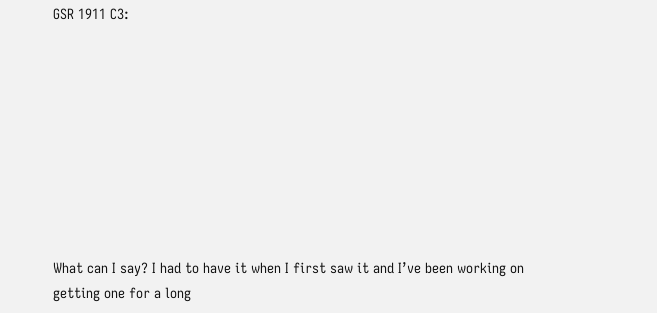GSR 1911 C3:









What can I say? I had to have it when I first saw it and I’ve been working on getting one for a long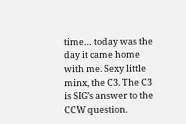time… today was the day it came home with me. Sexy little minx, the C3. The C3 is SIG’s answer to the CCW question.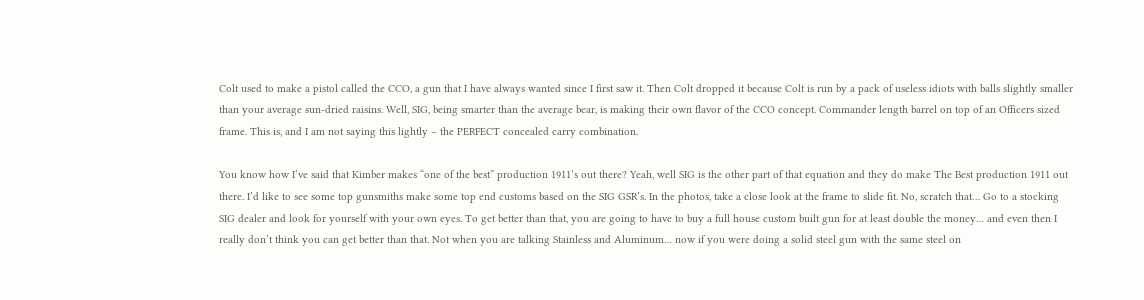Colt used to make a pistol called the CCO, a gun that I have always wanted since I first saw it. Then Colt dropped it because Colt is run by a pack of useless idiots with balls slightly smaller than your average sun-dried raisins. Well, SIG, being smarter than the average bear, is making their own flavor of the CCO concept. Commander length barrel on top of an Officers sized frame. This is, and I am not saying this lightly – the PERFECT concealed carry combination.

You know how I’ve said that Kimber makes “one of the best” production 1911’s out there? Yeah, well SIG is the other part of that equation and they do make The Best production 1911 out there. I’d like to see some top gunsmiths make some top end customs based on the SIG GSR’s. In the photos, take a close look at the frame to slide fit. No, scratch that… Go to a stocking SIG dealer and look for yourself with your own eyes. To get better than that, you are going to have to buy a full house custom built gun for at least double the money… and even then I really don’t think you can get better than that. Not when you are talking Stainless and Aluminum… now if you were doing a solid steel gun with the same steel on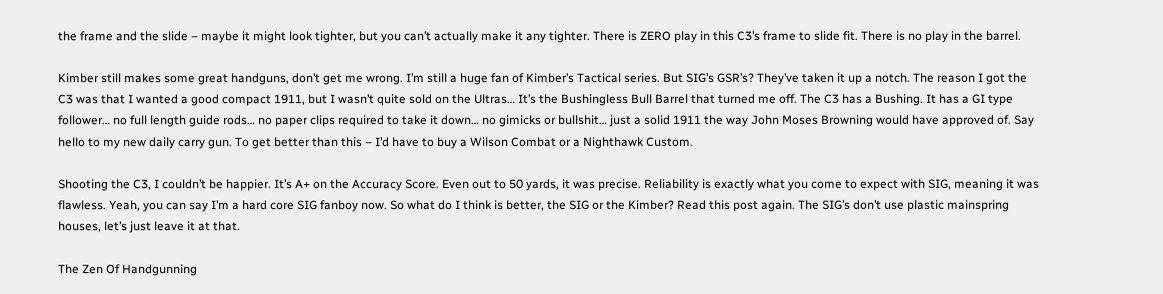the frame and the slide – maybe it might look tighter, but you can’t actually make it any tighter. There is ZERO play in this C3’s frame to slide fit. There is no play in the barrel.

Kimber still makes some great handguns, don’t get me wrong. I’m still a huge fan of Kimber’s Tactical series. But SIG’s GSR’s? They’ve taken it up a notch. The reason I got the C3 was that I wanted a good compact 1911, but I wasn’t quite sold on the Ultras… It’s the Bushingless Bull Barrel that turned me off. The C3 has a Bushing. It has a GI type follower… no full length guide rods… no paper clips required to take it down… no gimicks or bullshit… just a solid 1911 the way John Moses Browning would have approved of. Say hello to my new daily carry gun. To get better than this – I’d have to buy a Wilson Combat or a Nighthawk Custom.

Shooting the C3, I couldn’t be happier. It’s A+ on the Accuracy Score. Even out to 50 yards, it was precise. Reliability is exactly what you come to expect with SIG, meaning it was flawless. Yeah, you can say I’m a hard core SIG fanboy now. So what do I think is better, the SIG or the Kimber? Read this post again. The SIG’s don’t use plastic mainspring houses, let’s just leave it at that.

The Zen Of Handgunning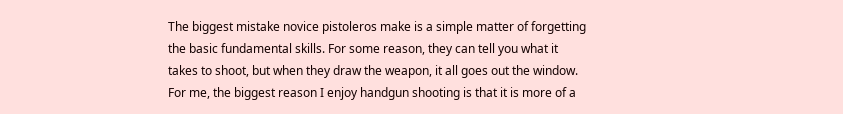The biggest mistake novice pistoleros make is a simple matter of forgetting the basic fundamental skills. For some reason, they can tell you what it takes to shoot, but when they draw the weapon, it all goes out the window. For me, the biggest reason I enjoy handgun shooting is that it is more of a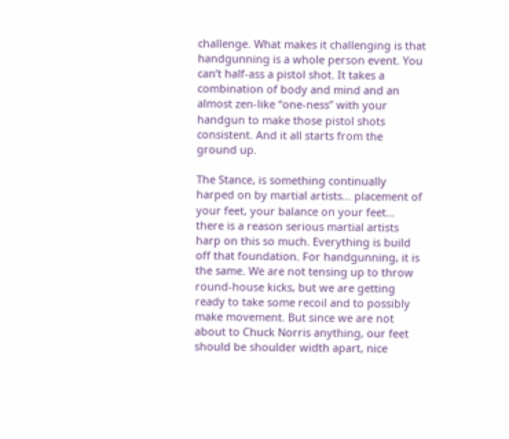challenge. What makes it challenging is that handgunning is a whole person event. You can’t half-ass a pistol shot. It takes a combination of body and mind and an almost zen-like “one-ness” with your handgun to make those pistol shots consistent. And it all starts from the ground up.

The Stance, is something continually harped on by martial artists… placement of your feet, your balance on your feet… there is a reason serious martial artists harp on this so much. Everything is build off that foundation. For handgunning, it is the same. We are not tensing up to throw round-house kicks, but we are getting ready to take some recoil and to possibly make movement. But since we are not about to Chuck Norris anything, our feet should be shoulder width apart, nice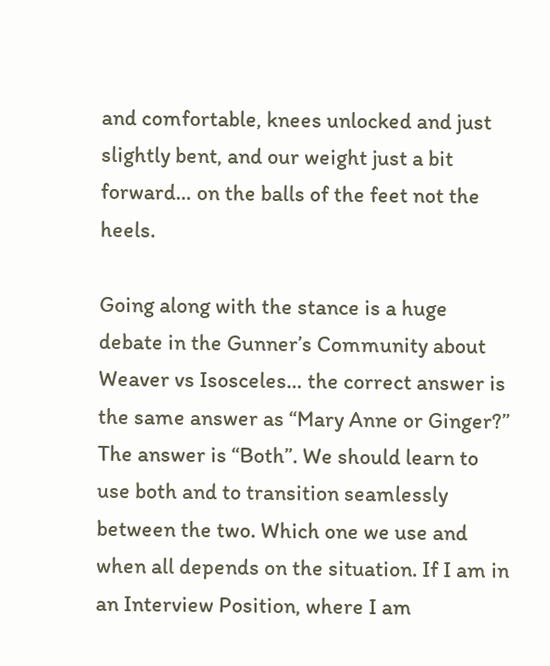and comfortable, knees unlocked and just slightly bent, and our weight just a bit forward… on the balls of the feet not the heels.

Going along with the stance is a huge debate in the Gunner’s Community about Weaver vs Isosceles… the correct answer is the same answer as “Mary Anne or Ginger?” The answer is “Both”. We should learn to use both and to transition seamlessly between the two. Which one we use and when all depends on the situation. If I am in an Interview Position, where I am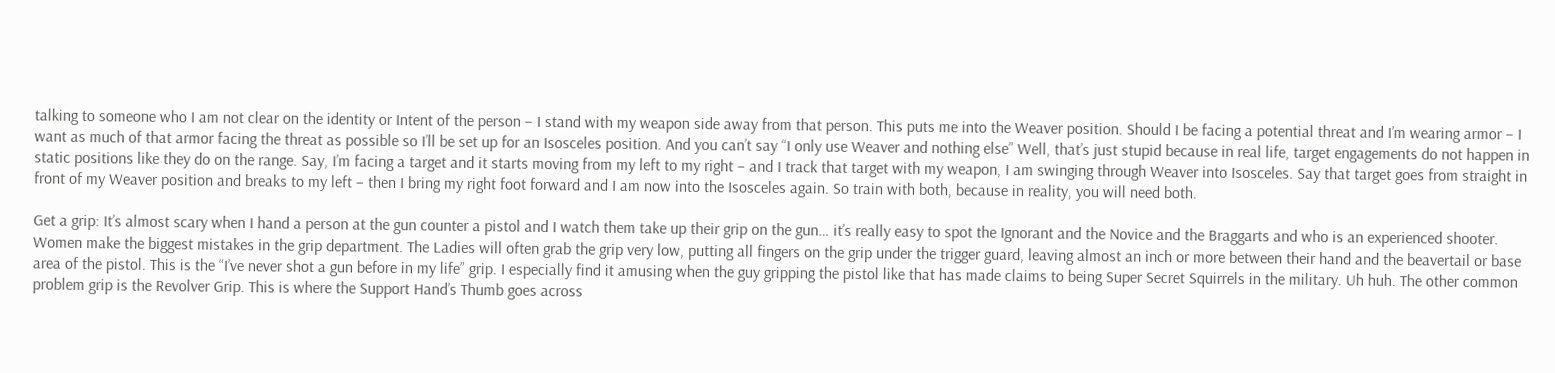talking to someone who I am not clear on the identity or Intent of the person – I stand with my weapon side away from that person. This puts me into the Weaver position. Should I be facing a potential threat and I’m wearing armor – I want as much of that armor facing the threat as possible so I’ll be set up for an Isosceles position. And you can’t say “I only use Weaver and nothing else” Well, that’s just stupid because in real life, target engagements do not happen in static positions like they do on the range. Say, I’m facing a target and it starts moving from my left to my right – and I track that target with my weapon, I am swinging through Weaver into Isosceles. Say that target goes from straight in front of my Weaver position and breaks to my left – then I bring my right foot forward and I am now into the Isosceles again. So train with both, because in reality, you will need both.

Get a grip: It’s almost scary when I hand a person at the gun counter a pistol and I watch them take up their grip on the gun… it’s really easy to spot the Ignorant and the Novice and the Braggarts and who is an experienced shooter. Women make the biggest mistakes in the grip department. The Ladies will often grab the grip very low, putting all fingers on the grip under the trigger guard, leaving almost an inch or more between their hand and the beavertail or base area of the pistol. This is the “I’ve never shot a gun before in my life” grip. I especially find it amusing when the guy gripping the pistol like that has made claims to being Super Secret Squirrels in the military. Uh huh. The other common problem grip is the Revolver Grip. This is where the Support Hand’s Thumb goes across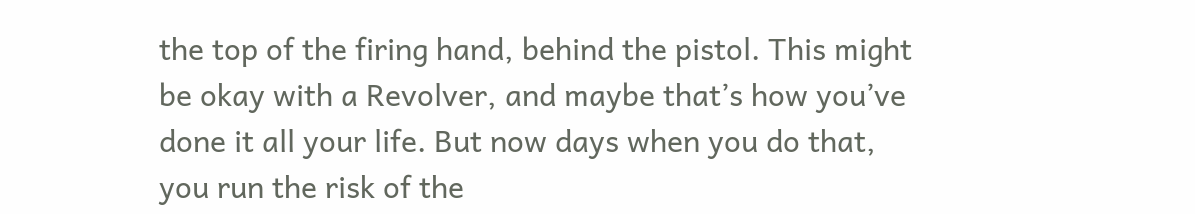the top of the firing hand, behind the pistol. This might be okay with a Revolver, and maybe that’s how you’ve done it all your life. But now days when you do that, you run the risk of the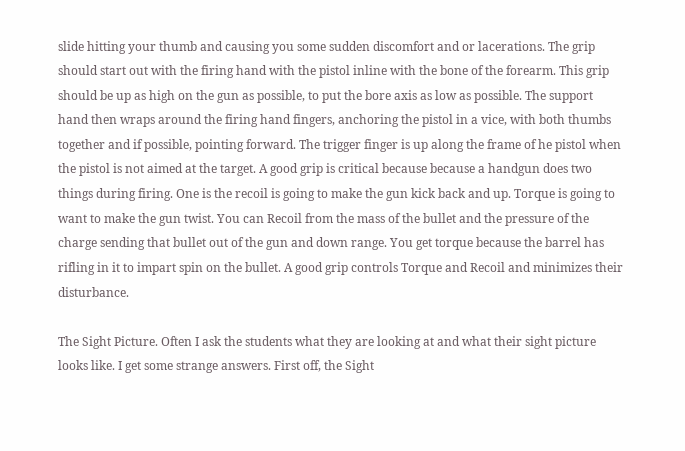slide hitting your thumb and causing you some sudden discomfort and or lacerations. The grip should start out with the firing hand with the pistol inline with the bone of the forearm. This grip should be up as high on the gun as possible, to put the bore axis as low as possible. The support hand then wraps around the firing hand fingers, anchoring the pistol in a vice, with both thumbs together and if possible, pointing forward. The trigger finger is up along the frame of he pistol when the pistol is not aimed at the target. A good grip is critical because because a handgun does two things during firing. One is the recoil is going to make the gun kick back and up. Torque is going to want to make the gun twist. You can Recoil from the mass of the bullet and the pressure of the charge sending that bullet out of the gun and down range. You get torque because the barrel has rifling in it to impart spin on the bullet. A good grip controls Torque and Recoil and minimizes their disturbance.

The Sight Picture. Often I ask the students what they are looking at and what their sight picture looks like. I get some strange answers. First off, the Sight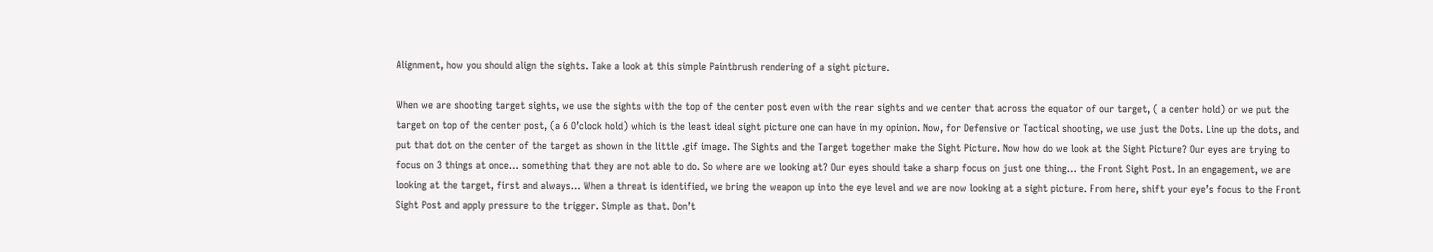Alignment, how you should align the sights. Take a look at this simple Paintbrush rendering of a sight picture.

When we are shooting target sights, we use the sights with the top of the center post even with the rear sights and we center that across the equator of our target, ( a center hold) or we put the target on top of the center post, (a 6 O’clock hold) which is the least ideal sight picture one can have in my opinion. Now, for Defensive or Tactical shooting, we use just the Dots. Line up the dots, and put that dot on the center of the target as shown in the little .gif image. The Sights and the Target together make the Sight Picture. Now how do we look at the Sight Picture? Our eyes are trying to focus on 3 things at once… something that they are not able to do. So where are we looking at? Our eyes should take a sharp focus on just one thing… the Front Sight Post. In an engagement, we are looking at the target, first and always… When a threat is identified, we bring the weapon up into the eye level and we are now looking at a sight picture. From here, shift your eye’s focus to the Front Sight Post and apply pressure to the trigger. Simple as that. Don’t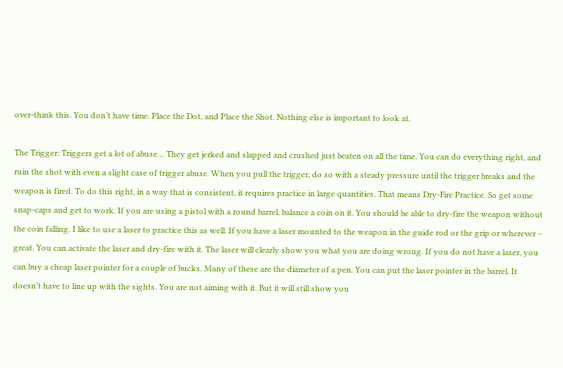over-think this. You don’t have time. Place the Dot, and Place the Shot. Nothing else is important to look at.

The Trigger: Triggers get a lot of abuse… They get jerked and slapped and crushed just beaten on all the time. You can do everything right, and ruin the shot with even a slight case of trigger abuse. When you pull the trigger, do so with a steady pressure until the trigger breaks and the weapon is fired. To do this right, in a way that is consistent, it requires practice in large quantities. That means Dry-Fire Practice. So get some snap-caps and get to work. If you are using a pistol with a round barrel, balance a coin on it. You should be able to dry-fire the weapon without the coin falling. I like to use a laser to practice this as well. If you have a laser mounted to the weapon in the guide rod or the grip or wherever – great. You can activate the laser and dry-fire with it. The laser will clearly show you what you are doing wrong. If you do not have a laser, you can buy a cheap laser pointer for a couple of bucks. Many of these are the diameter of a pen. You can put the laser pointer in the barrel. It doesn’t have to line up with the sights. You are not aiming with it. But it will still show you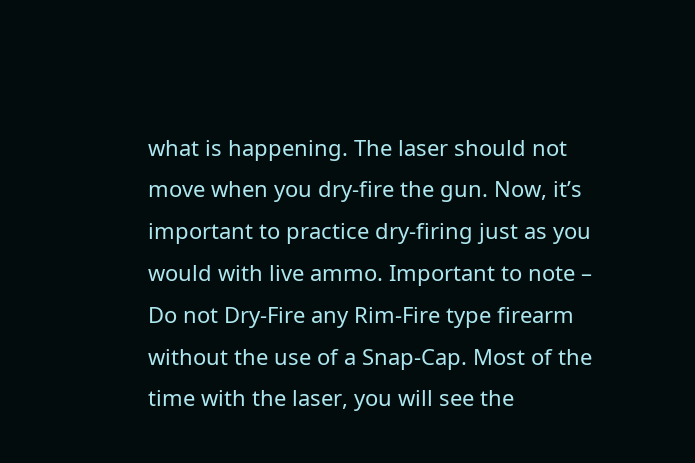what is happening. The laser should not move when you dry-fire the gun. Now, it’s important to practice dry-firing just as you would with live ammo. Important to note – Do not Dry-Fire any Rim-Fire type firearm without the use of a Snap-Cap. Most of the time with the laser, you will see the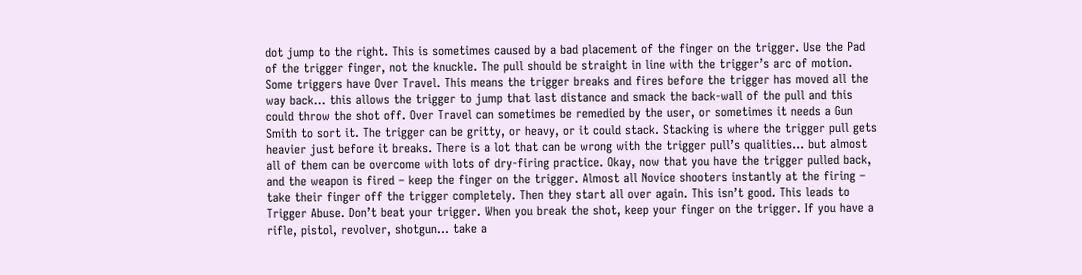dot jump to the right. This is sometimes caused by a bad placement of the finger on the trigger. Use the Pad of the trigger finger, not the knuckle. The pull should be straight in line with the trigger’s arc of motion. Some triggers have Over Travel. This means the trigger breaks and fires before the trigger has moved all the way back… this allows the trigger to jump that last distance and smack the back-wall of the pull and this could throw the shot off. Over Travel can sometimes be remedied by the user, or sometimes it needs a Gun Smith to sort it. The trigger can be gritty, or heavy, or it could stack. Stacking is where the trigger pull gets heavier just before it breaks. There is a lot that can be wrong with the trigger pull’s qualities… but almost all of them can be overcome with lots of dry-firing practice. Okay, now that you have the trigger pulled back, and the weapon is fired – keep the finger on the trigger. Almost all Novice shooters instantly at the firing – take their finger off the trigger completely. Then they start all over again. This isn’t good. This leads to Trigger Abuse. Don’t beat your trigger. When you break the shot, keep your finger on the trigger. If you have a rifle, pistol, revolver, shotgun… take a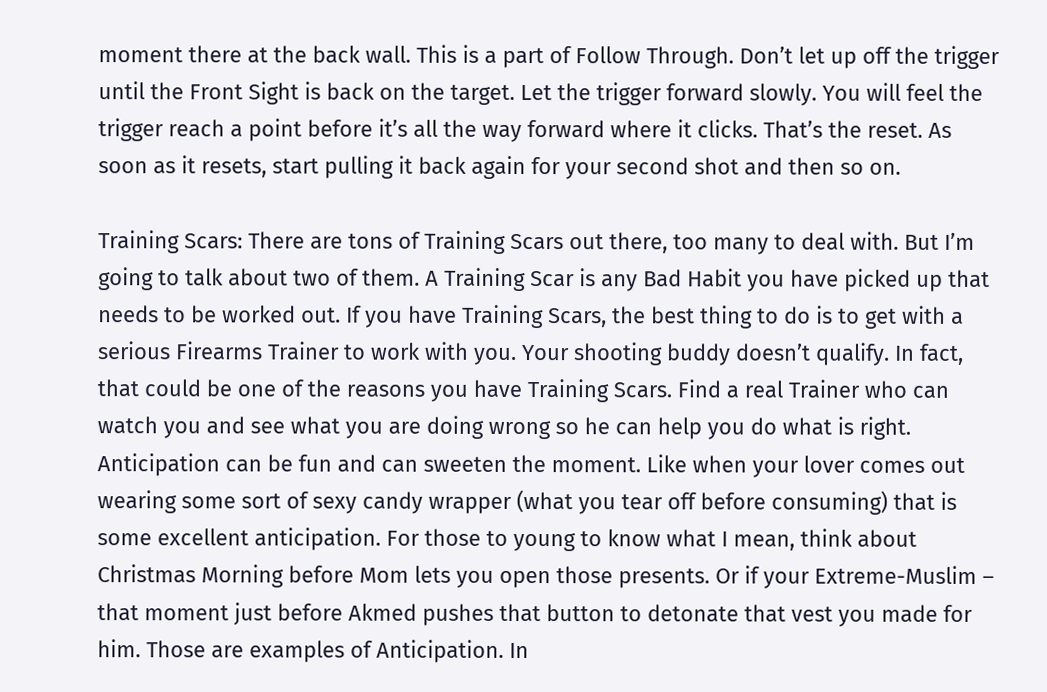moment there at the back wall. This is a part of Follow Through. Don’t let up off the trigger until the Front Sight is back on the target. Let the trigger forward slowly. You will feel the trigger reach a point before it’s all the way forward where it clicks. That’s the reset. As soon as it resets, start pulling it back again for your second shot and then so on.

Training Scars: There are tons of Training Scars out there, too many to deal with. But I’m going to talk about two of them. A Training Scar is any Bad Habit you have picked up that needs to be worked out. If you have Training Scars, the best thing to do is to get with a serious Firearms Trainer to work with you. Your shooting buddy doesn’t qualify. In fact, that could be one of the reasons you have Training Scars. Find a real Trainer who can watch you and see what you are doing wrong so he can help you do what is right. Anticipation can be fun and can sweeten the moment. Like when your lover comes out wearing some sort of sexy candy wrapper (what you tear off before consuming) that is some excellent anticipation. For those to young to know what I mean, think about Christmas Morning before Mom lets you open those presents. Or if your Extreme-Muslim – that moment just before Akmed pushes that button to detonate that vest you made for him. Those are examples of Anticipation. In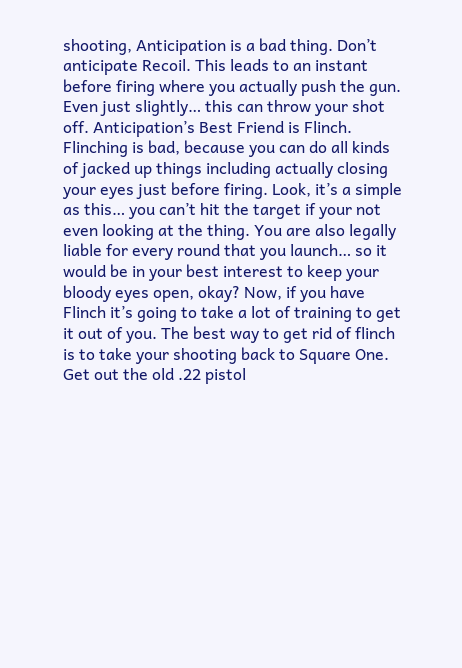shooting, Anticipation is a bad thing. Don’t anticipate Recoil. This leads to an instant before firing where you actually push the gun. Even just slightly… this can throw your shot off. Anticipation’s Best Friend is Flinch. Flinching is bad, because you can do all kinds of jacked up things including actually closing your eyes just before firing. Look, it’s a simple as this… you can’t hit the target if your not even looking at the thing. You are also legally liable for every round that you launch… so it would be in your best interest to keep your bloody eyes open, okay? Now, if you have Flinch it’s going to take a lot of training to get it out of you. The best way to get rid of flinch is to take your shooting back to Square One. Get out the old .22 pistol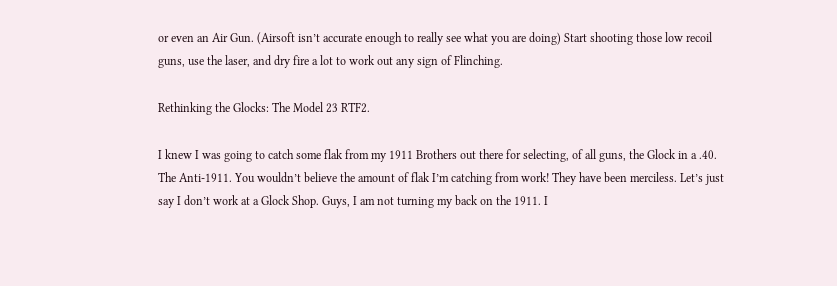or even an Air Gun. (Airsoft isn’t accurate enough to really see what you are doing) Start shooting those low recoil guns, use the laser, and dry fire a lot to work out any sign of Flinching.

Rethinking the Glocks: The Model 23 RTF2.

I knew I was going to catch some flak from my 1911 Brothers out there for selecting, of all guns, the Glock in a .40. The Anti-1911. You wouldn’t believe the amount of flak I’m catching from work! They have been merciless. Let’s just say I don’t work at a Glock Shop. Guys, I am not turning my back on the 1911. I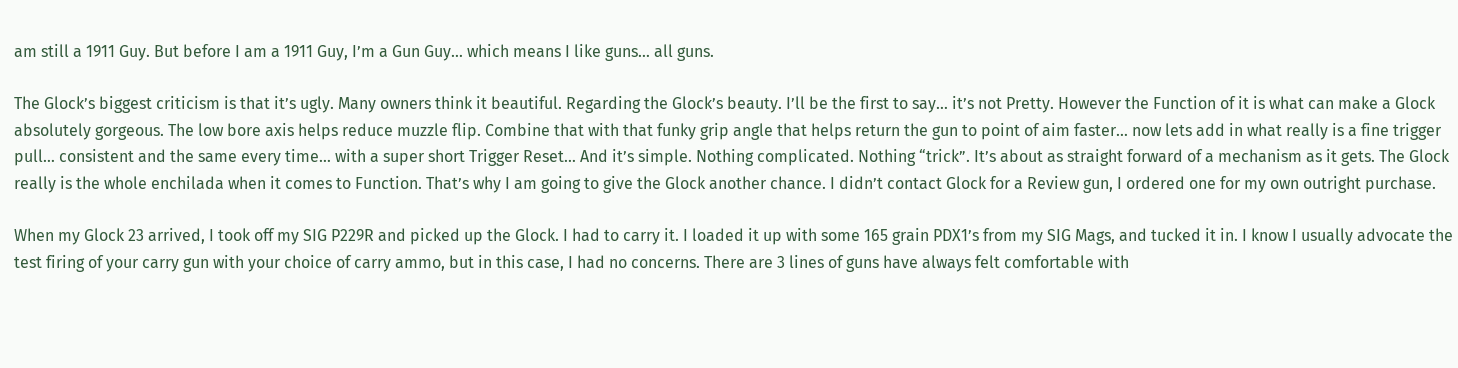am still a 1911 Guy. But before I am a 1911 Guy, I’m a Gun Guy… which means I like guns… all guns.

The Glock’s biggest criticism is that it’s ugly. Many owners think it beautiful. Regarding the Glock’s beauty. I’ll be the first to say… it’s not Pretty. However the Function of it is what can make a Glock absolutely gorgeous. The low bore axis helps reduce muzzle flip. Combine that with that funky grip angle that helps return the gun to point of aim faster… now lets add in what really is a fine trigger pull… consistent and the same every time… with a super short Trigger Reset… And it’s simple. Nothing complicated. Nothing “trick”. It’s about as straight forward of a mechanism as it gets. The Glock really is the whole enchilada when it comes to Function. That’s why I am going to give the Glock another chance. I didn’t contact Glock for a Review gun, I ordered one for my own outright purchase.

When my Glock 23 arrived, I took off my SIG P229R and picked up the Glock. I had to carry it. I loaded it up with some 165 grain PDX1’s from my SIG Mags, and tucked it in. I know I usually advocate the test firing of your carry gun with your choice of carry ammo, but in this case, I had no concerns. There are 3 lines of guns have always felt comfortable with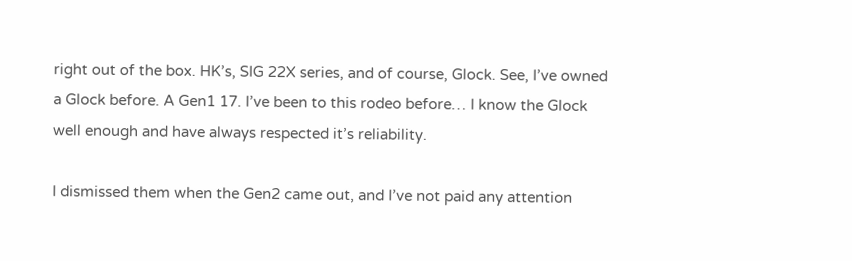right out of the box. HK’s, SIG 22X series, and of course, Glock. See, I’ve owned a Glock before. A Gen1 17. I’ve been to this rodeo before… I know the Glock well enough and have always respected it’s reliability.

I dismissed them when the Gen2 came out, and I’ve not paid any attention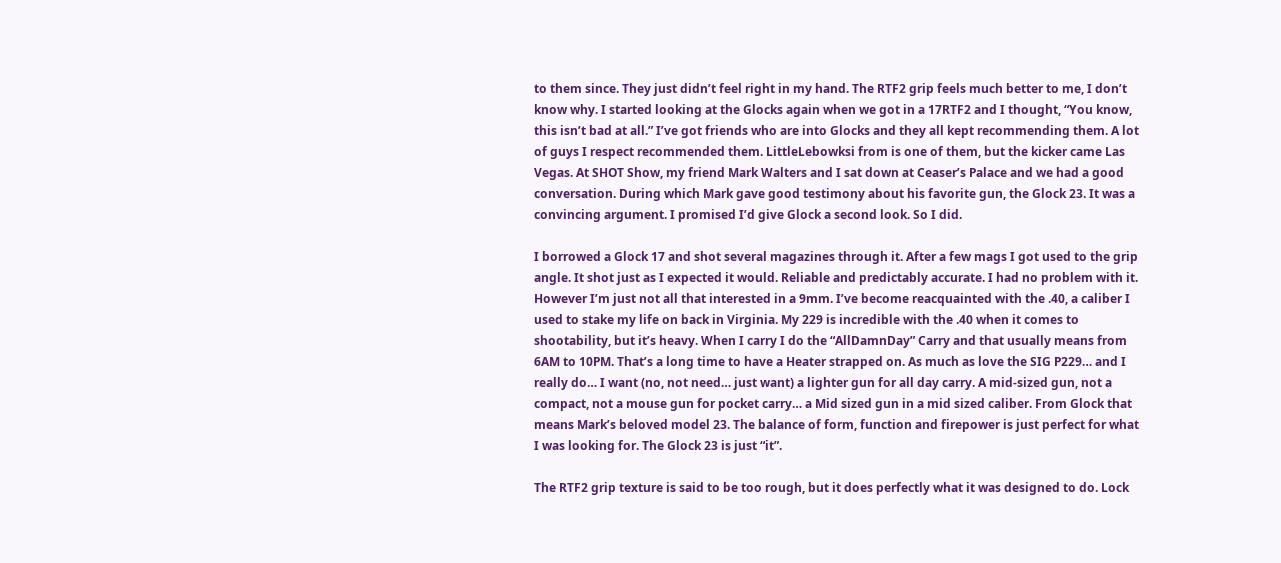to them since. They just didn’t feel right in my hand. The RTF2 grip feels much better to me, I don’t know why. I started looking at the Glocks again when we got in a 17RTF2 and I thought, “You know, this isn’t bad at all.” I’ve got friends who are into Glocks and they all kept recommending them. A lot of guys I respect recommended them. LittleLebowksi from is one of them, but the kicker came Las Vegas. At SHOT Show, my friend Mark Walters and I sat down at Ceaser’s Palace and we had a good conversation. During which Mark gave good testimony about his favorite gun, the Glock 23. It was a convincing argument. I promised I’d give Glock a second look. So I did.

I borrowed a Glock 17 and shot several magazines through it. After a few mags I got used to the grip angle. It shot just as I expected it would. Reliable and predictably accurate. I had no problem with it. However I’m just not all that interested in a 9mm. I’ve become reacquainted with the .40, a caliber I used to stake my life on back in Virginia. My 229 is incredible with the .40 when it comes to shootability, but it’s heavy. When I carry I do the “AllDamnDay” Carry and that usually means from 6AM to 10PM. That’s a long time to have a Heater strapped on. As much as love the SIG P229… and I really do… I want (no, not need… just want) a lighter gun for all day carry. A mid-sized gun, not a compact, not a mouse gun for pocket carry… a Mid sized gun in a mid sized caliber. From Glock that means Mark’s beloved model 23. The balance of form, function and firepower is just perfect for what I was looking for. The Glock 23 is just “it”.

The RTF2 grip texture is said to be too rough, but it does perfectly what it was designed to do. Lock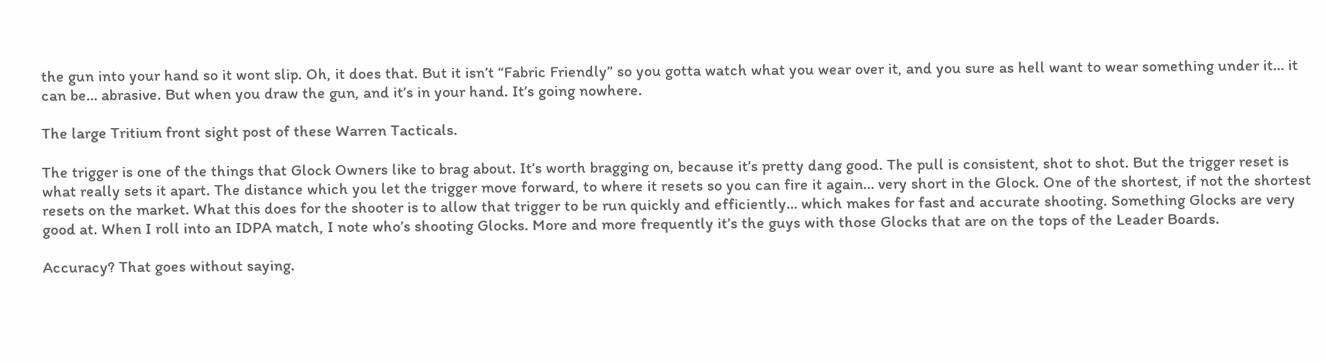the gun into your hand so it wont slip. Oh, it does that. But it isn’t “Fabric Friendly” so you gotta watch what you wear over it, and you sure as hell want to wear something under it… it can be… abrasive. But when you draw the gun, and it’s in your hand. It’s going nowhere.

The large Tritium front sight post of these Warren Tacticals.

The trigger is one of the things that Glock Owners like to brag about. It’s worth bragging on, because it’s pretty dang good. The pull is consistent, shot to shot. But the trigger reset is what really sets it apart. The distance which you let the trigger move forward, to where it resets so you can fire it again… very short in the Glock. One of the shortest, if not the shortest resets on the market. What this does for the shooter is to allow that trigger to be run quickly and efficiently… which makes for fast and accurate shooting. Something Glocks are very good at. When I roll into an IDPA match, I note who’s shooting Glocks. More and more frequently it’s the guys with those Glocks that are on the tops of the Leader Boards.

Accuracy? That goes without saying.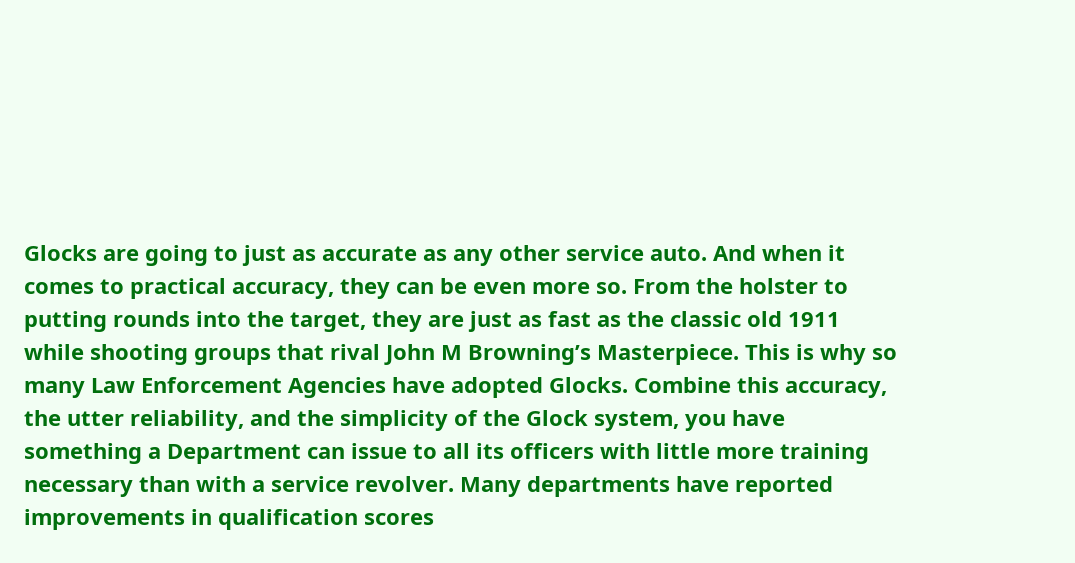Glocks are going to just as accurate as any other service auto. And when it comes to practical accuracy, they can be even more so. From the holster to putting rounds into the target, they are just as fast as the classic old 1911 while shooting groups that rival John M Browning’s Masterpiece. This is why so many Law Enforcement Agencies have adopted Glocks. Combine this accuracy, the utter reliability, and the simplicity of the Glock system, you have something a Department can issue to all its officers with little more training necessary than with a service revolver. Many departments have reported improvements in qualification scores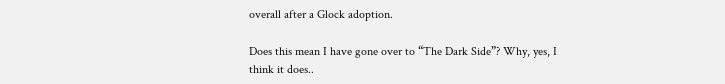overall after a Glock adoption.

Does this mean I have gone over to “The Dark Side”? Why, yes, I think it does..